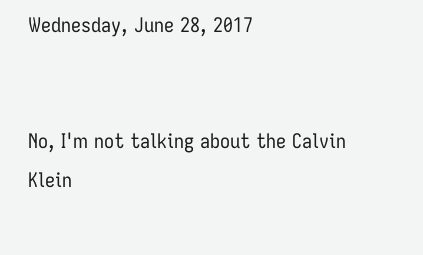Wednesday, June 28, 2017


No, I'm not talking about the Calvin Klein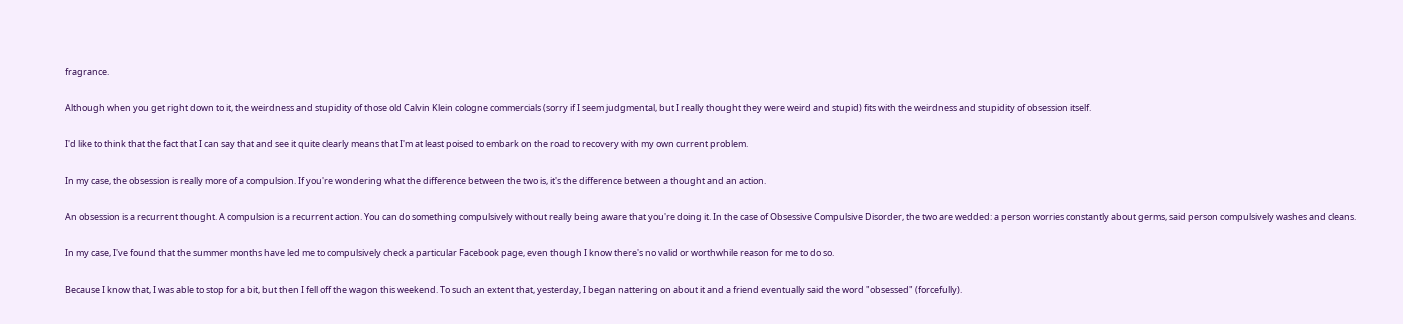fragrance.

Although when you get right down to it, the weirdness and stupidity of those old Calvin Klein cologne commercials (sorry if I seem judgmental, but I really thought they were weird and stupid) fits with the weirdness and stupidity of obsession itself.

I'd like to think that the fact that I can say that and see it quite clearly means that I'm at least poised to embark on the road to recovery with my own current problem.

In my case, the obsession is really more of a compulsion. If you're wondering what the difference between the two is, it's the difference between a thought and an action.

An obsession is a recurrent thought. A compulsion is a recurrent action. You can do something compulsively without really being aware that you're doing it. In the case of Obsessive Compulsive Disorder, the two are wedded: a person worries constantly about germs, said person compulsively washes and cleans.

In my case, I've found that the summer months have led me to compulsively check a particular Facebook page, even though I know there's no valid or worthwhile reason for me to do so.

Because I know that, I was able to stop for a bit, but then I fell off the wagon this weekend. To such an extent that, yesterday, I began nattering on about it and a friend eventually said the word "obsessed" (forcefully).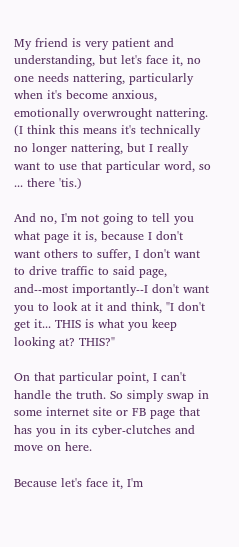My friend is very patient and understanding, but let's face it, no one needs nattering, particularly when it's become anxious, emotionally overwrought nattering. (I think this means it's technically no longer nattering, but I really want to use that particular word, so ... there 'tis.)

And no, I'm not going to tell you what page it is, because I don't want others to suffer, I don't want to drive traffic to said page, and--most importantly--I don't want you to look at it and think, "I don't get it... THIS is what you keep looking at? THIS?"

On that particular point, I can't handle the truth. So simply swap in some internet site or FB page that has you in its cyber-clutches and move on here.

Because let's face it, I'm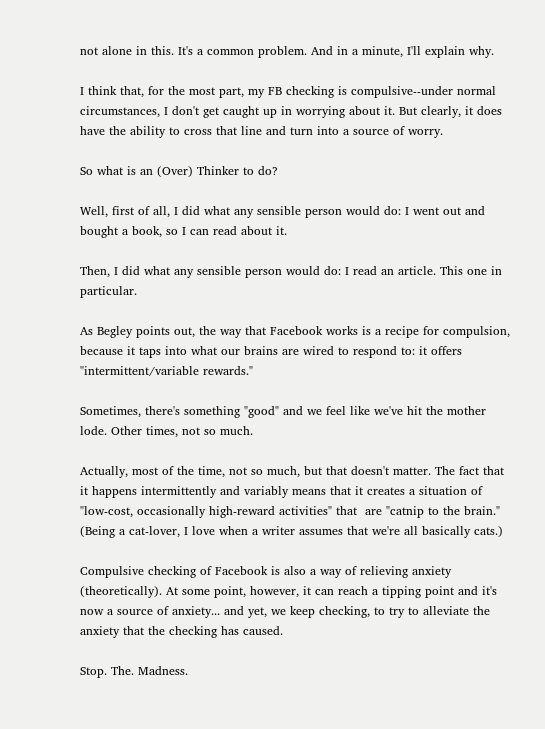not alone in this. It's a common problem. And in a minute, I'll explain why.

I think that, for the most part, my FB checking is compulsive--under normal circumstances, I don't get caught up in worrying about it. But clearly, it does have the ability to cross that line and turn into a source of worry.

So what is an (Over) Thinker to do?

Well, first of all, I did what any sensible person would do: I went out and bought a book, so I can read about it.

Then, I did what any sensible person would do: I read an article. This one in particular.

As Begley points out, the way that Facebook works is a recipe for compulsion, because it taps into what our brains are wired to respond to: it offers "intermittent/variable rewards."

Sometimes, there's something "good" and we feel like we've hit the mother lode. Other times, not so much.

Actually, most of the time, not so much, but that doesn't matter. The fact that it happens intermittently and variably means that it creates a situation of "low-cost, occasionally high-reward activities" that  are "catnip to the brain." (Being a cat-lover, I love when a writer assumes that we're all basically cats.)

Compulsive checking of Facebook is also a way of relieving anxiety (theoretically). At some point, however, it can reach a tipping point and it's now a source of anxiety... and yet, we keep checking, to try to alleviate the anxiety that the checking has caused.

Stop. The. Madness.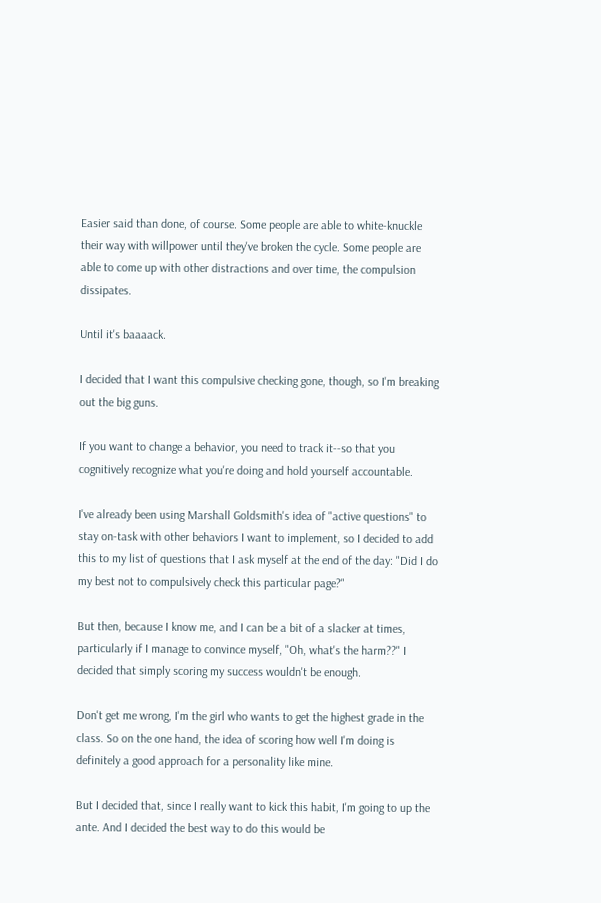Easier said than done, of course. Some people are able to white-knuckle their way with willpower until they've broken the cycle. Some people are able to come up with other distractions and over time, the compulsion dissipates.

Until it's baaaack.

I decided that I want this compulsive checking gone, though, so I'm breaking out the big guns.

If you want to change a behavior, you need to track it--so that you cognitively recognize what you're doing and hold yourself accountable.

I've already been using Marshall Goldsmith's idea of "active questions" to stay on-task with other behaviors I want to implement, so I decided to add this to my list of questions that I ask myself at the end of the day: "Did I do my best not to compulsively check this particular page?"

But then, because I know me, and I can be a bit of a slacker at times, particularly if I manage to convince myself, "Oh, what's the harm??" I decided that simply scoring my success wouldn't be enough.

Don't get me wrong, I'm the girl who wants to get the highest grade in the class. So on the one hand, the idea of scoring how well I'm doing is definitely a good approach for a personality like mine.

But I decided that, since I really want to kick this habit, I'm going to up the ante. And I decided the best way to do this would be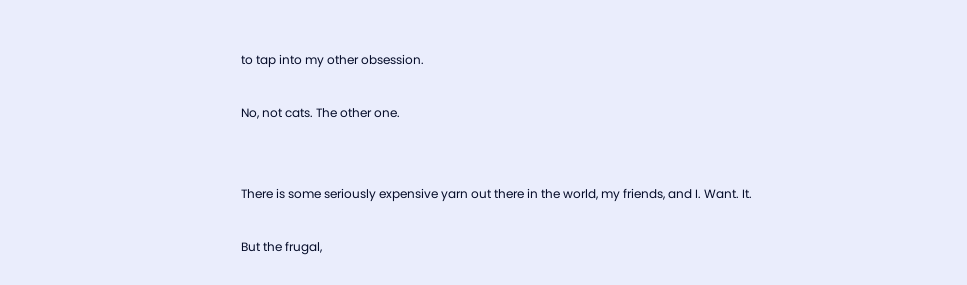to tap into my other obsession.

No, not cats. The other one.


There is some seriously expensive yarn out there in the world, my friends, and I. Want. It.

But the frugal,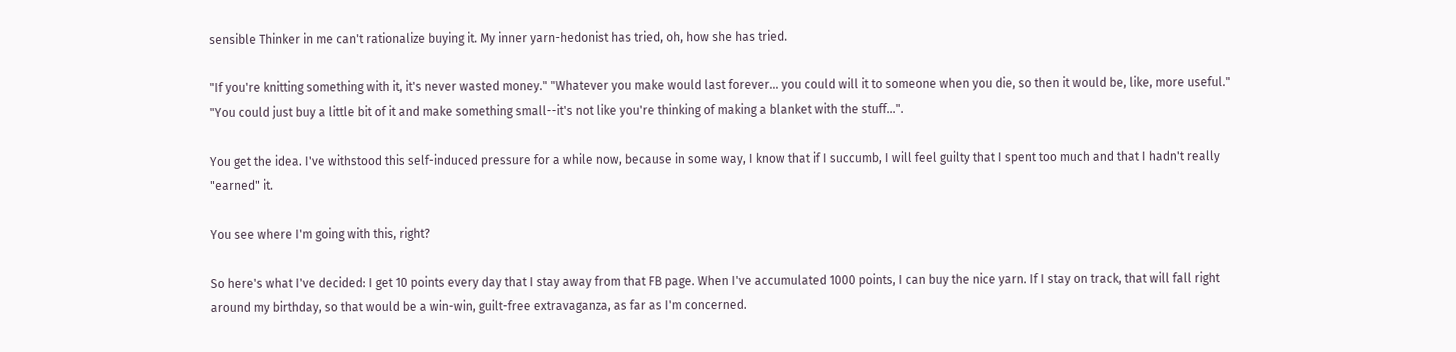sensible Thinker in me can't rationalize buying it. My inner yarn-hedonist has tried, oh, how she has tried.

"If you're knitting something with it, it's never wasted money." "Whatever you make would last forever... you could will it to someone when you die, so then it would be, like, more useful." "You could just buy a little bit of it and make something small--it's not like you're thinking of making a blanket with the stuff...".

You get the idea. I've withstood this self-induced pressure for a while now, because in some way, I know that if I succumb, I will feel guilty that I spent too much and that I hadn't really "earned" it.

You see where I'm going with this, right?

So here's what I've decided: I get 10 points every day that I stay away from that FB page. When I've accumulated 1000 points, I can buy the nice yarn. If I stay on track, that will fall right around my birthday, so that would be a win-win, guilt-free extravaganza, as far as I'm concerned.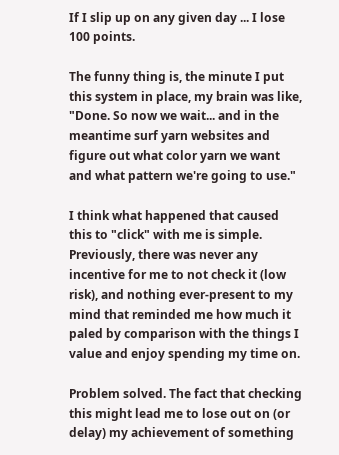If I slip up on any given day ... I lose 100 points.

The funny thing is, the minute I put this system in place, my brain was like, "Done. So now we wait... and in the meantime surf yarn websites and figure out what color yarn we want and what pattern we're going to use."

I think what happened that caused this to "click" with me is simple. Previously, there was never any incentive for me to not check it (low risk), and nothing ever-present to my mind that reminded me how much it paled by comparison with the things I value and enjoy spending my time on.

Problem solved. The fact that checking this might lead me to lose out on (or delay) my achievement of something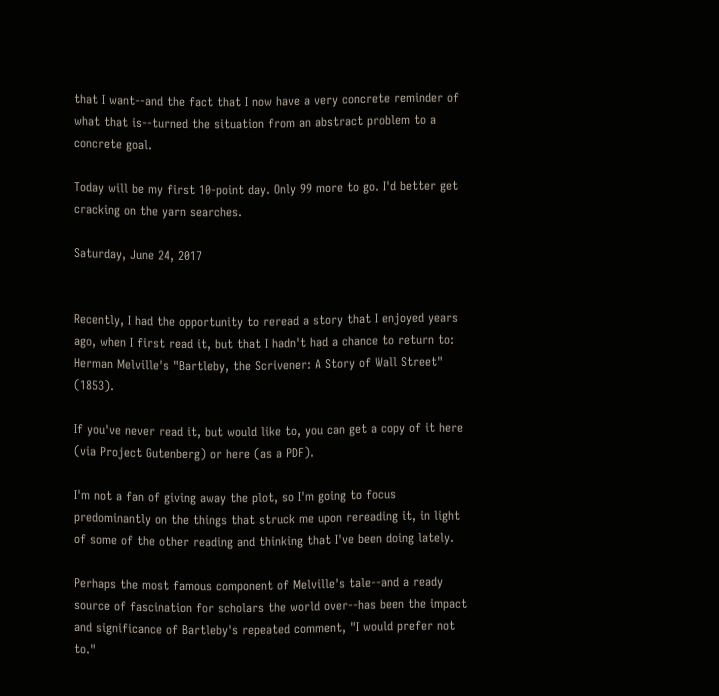that I want--and the fact that I now have a very concrete reminder of what that is--turned the situation from an abstract problem to a concrete goal.

Today will be my first 10-point day. Only 99 more to go. I'd better get cracking on the yarn searches.

Saturday, June 24, 2017


Recently, I had the opportunity to reread a story that I enjoyed years ago, when I first read it, but that I hadn't had a chance to return to: Herman Melville's "Bartleby, the Scrivener: A Story of Wall Street" (1853).

If you've never read it, but would like to, you can get a copy of it here (via Project Gutenberg) or here (as a PDF).

I'm not a fan of giving away the plot, so I'm going to focus predominantly on the things that struck me upon rereading it, in light of some of the other reading and thinking that I've been doing lately.

Perhaps the most famous component of Melville's tale--and a ready source of fascination for scholars the world over--has been the impact and significance of Bartleby's repeated comment, "I would prefer not to."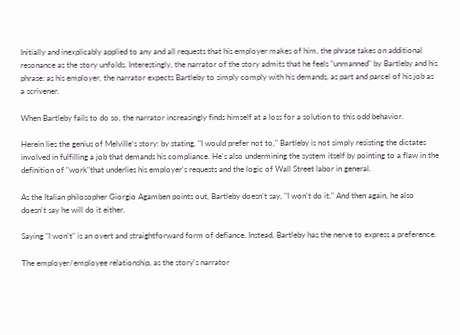Initially and inexplicably applied to any and all requests that his employer makes of him, the phrase takes on additional resonance as the story unfolds. Interestingly, the narrator of the story admits that he feels "unmanned" by Bartleby and his phrase: as his employer, the narrator expects Bartleby to simply comply with his demands, as part and parcel of his job as a scrivener.

When Bartleby fails to do so, the narrator increasingly finds himself at a loss for a solution to this odd behavior.

Herein lies the genius of Melville's story: by stating, "I would prefer not to," Bartleby is not simply resisting the dictates involved in fulfilling a job that demands his compliance. He's also undermining the system itself by pointing to a flaw in the definition of "work"that underlies his employer's requests and the logic of Wall Street labor in general.

As the Italian philosopher Giorgio Agamben points out, Bartleby doesn't say, "I won't do it." And then again, he also doesn't say he will do it either.

Saying "I won't" is an overt and straightforward form of defiance. Instead, Bartleby has the nerve to express a preference.

The employer/employee relationship, as the story's narrator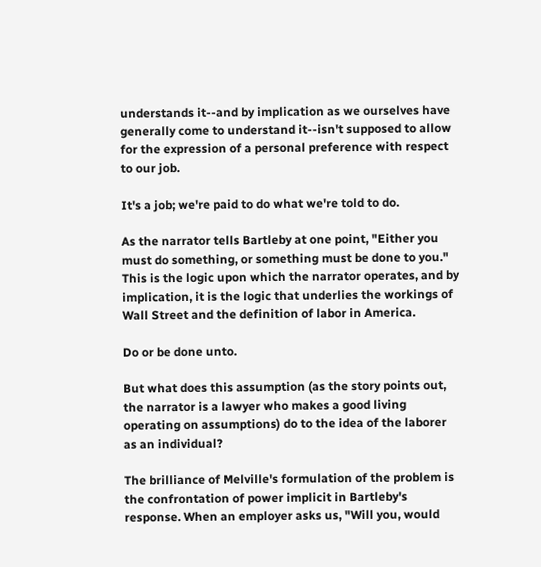understands it--and by implication as we ourselves have generally come to understand it--isn't supposed to allow for the expression of a personal preference with respect to our job.

It's a job; we're paid to do what we're told to do.

As the narrator tells Bartleby at one point, "Either you must do something, or something must be done to you." This is the logic upon which the narrator operates, and by implication, it is the logic that underlies the workings of Wall Street and the definition of labor in America.

Do or be done unto.

But what does this assumption (as the story points out, the narrator is a lawyer who makes a good living operating on assumptions) do to the idea of the laborer as an individual?

The brilliance of Melville's formulation of the problem is the confrontation of power implicit in Bartleby's response. When an employer asks us, "Will you, would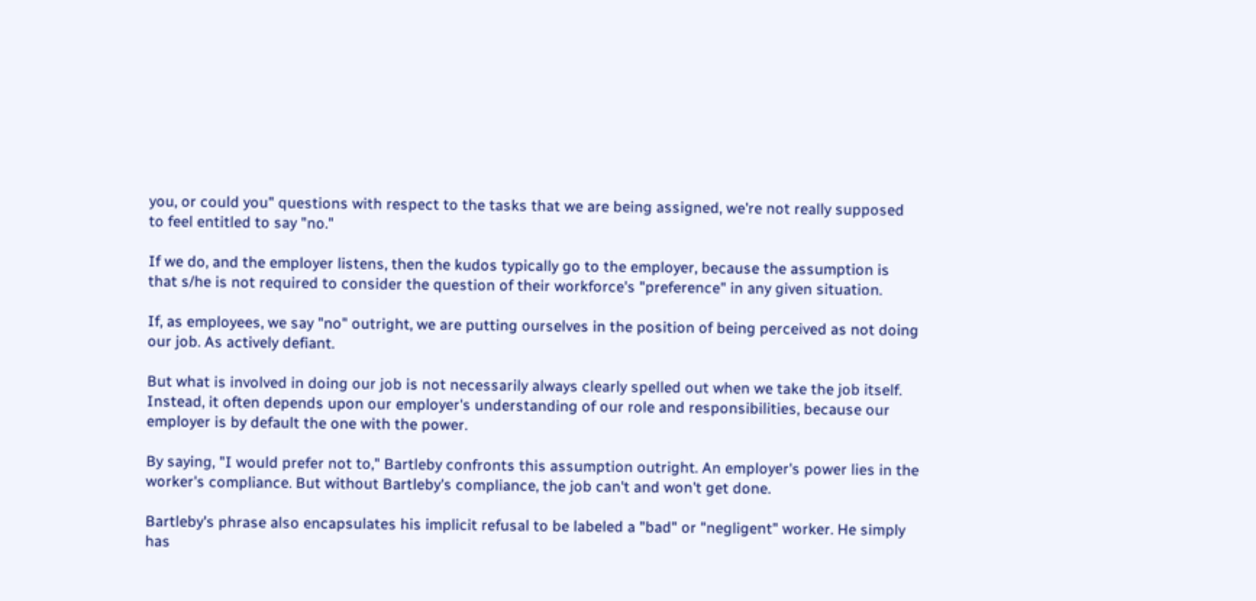you, or could you" questions with respect to the tasks that we are being assigned, we're not really supposed to feel entitled to say "no."

If we do, and the employer listens, then the kudos typically go to the employer, because the assumption is that s/he is not required to consider the question of their workforce's "preference" in any given situation.

If, as employees, we say "no" outright, we are putting ourselves in the position of being perceived as not doing our job. As actively defiant.

But what is involved in doing our job is not necessarily always clearly spelled out when we take the job itself. Instead, it often depends upon our employer's understanding of our role and responsibilities, because our employer is by default the one with the power.

By saying, "I would prefer not to," Bartleby confronts this assumption outright. An employer's power lies in the worker's compliance. But without Bartleby's compliance, the job can't and won't get done.

Bartleby's phrase also encapsulates his implicit refusal to be labeled a "bad" or "negligent" worker. He simply has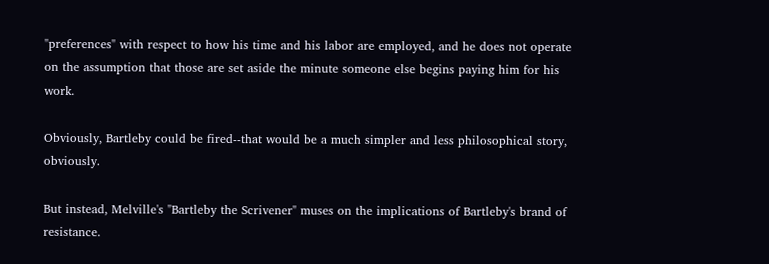"preferences" with respect to how his time and his labor are employed, and he does not operate on the assumption that those are set aside the minute someone else begins paying him for his work.

Obviously, Bartleby could be fired--that would be a much simpler and less philosophical story, obviously.

But instead, Melville's "Bartleby the Scrivener" muses on the implications of Bartleby's brand of resistance.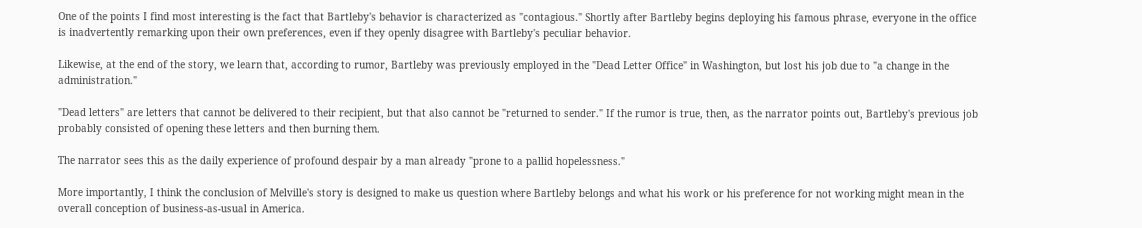One of the points I find most interesting is the fact that Bartleby's behavior is characterized as "contagious." Shortly after Bartleby begins deploying his famous phrase, everyone in the office is inadvertently remarking upon their own preferences, even if they openly disagree with Bartleby's peculiar behavior.

Likewise, at the end of the story, we learn that, according to rumor, Bartleby was previously employed in the "Dead Letter Office" in Washington, but lost his job due to "a change in the administration."

"Dead letters" are letters that cannot be delivered to their recipient, but that also cannot be "returned to sender." If the rumor is true, then, as the narrator points out, Bartleby's previous job probably consisted of opening these letters and then burning them.

The narrator sees this as the daily experience of profound despair by a man already "prone to a pallid hopelessness."

More importantly, I think the conclusion of Melville's story is designed to make us question where Bartleby belongs and what his work or his preference for not working might mean in the overall conception of business-as-usual in America.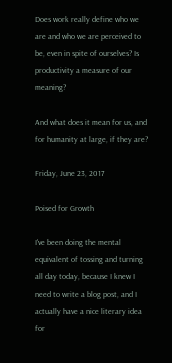Does work really define who we are and who we are perceived to be, even in spite of ourselves? Is productivity a measure of our meaning?

And what does it mean for us, and for humanity at large, if they are?

Friday, June 23, 2017

Poised for Growth

I've been doing the mental equivalent of tossing and turning all day today, because I knew I need to write a blog post, and I actually have a nice literary idea for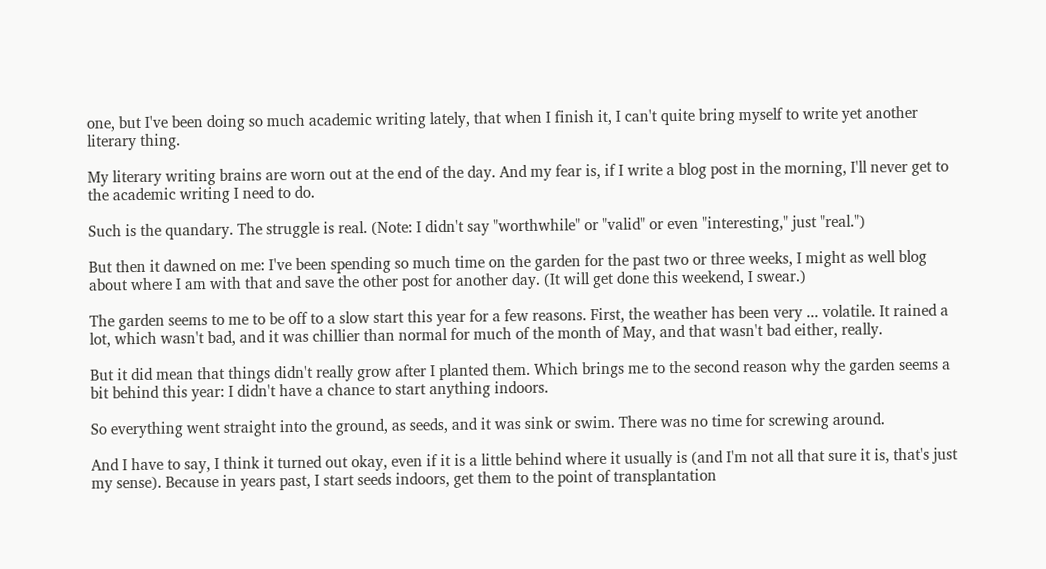one, but I've been doing so much academic writing lately, that when I finish it, I can't quite bring myself to write yet another literary thing.

My literary writing brains are worn out at the end of the day. And my fear is, if I write a blog post in the morning, I'll never get to the academic writing I need to do.

Such is the quandary. The struggle is real. (Note: I didn't say "worthwhile" or "valid" or even "interesting," just "real.")

But then it dawned on me: I've been spending so much time on the garden for the past two or three weeks, I might as well blog about where I am with that and save the other post for another day. (It will get done this weekend, I swear.)

The garden seems to me to be off to a slow start this year for a few reasons. First, the weather has been very ... volatile. It rained a lot, which wasn't bad, and it was chillier than normal for much of the month of May, and that wasn't bad either, really.

But it did mean that things didn't really grow after I planted them. Which brings me to the second reason why the garden seems a bit behind this year: I didn't have a chance to start anything indoors.

So everything went straight into the ground, as seeds, and it was sink or swim. There was no time for screwing around.

And I have to say, I think it turned out okay, even if it is a little behind where it usually is (and I'm not all that sure it is, that's just my sense). Because in years past, I start seeds indoors, get them to the point of transplantation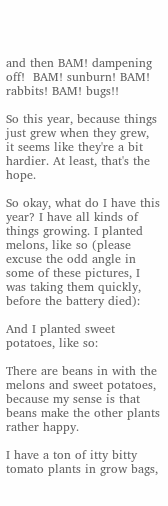and then BAM! dampening off!  BAM! sunburn! BAM! rabbits! BAM! bugs!!

So this year, because things just grew when they grew, it seems like they're a bit hardier. At least, that's the hope.

So okay, what do I have this year? I have all kinds of things growing. I planted melons, like so (please excuse the odd angle in some of these pictures, I was taking them quickly, before the battery died):

And I planted sweet potatoes, like so:

There are beans in with the melons and sweet potatoes, because my sense is that beans make the other plants rather happy.

I have a ton of itty bitty tomato plants in grow bags,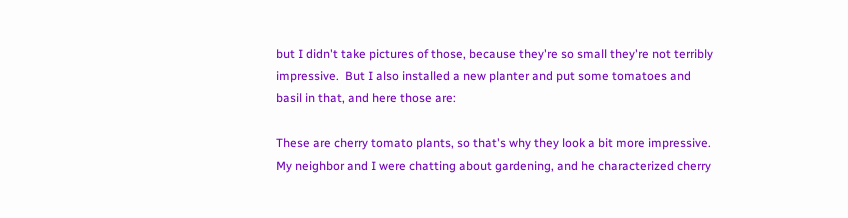but I didn't take pictures of those, because they're so small they're not terribly impressive.  But I also installed a new planter and put some tomatoes and basil in that, and here those are:

These are cherry tomato plants, so that's why they look a bit more impressive. My neighbor and I were chatting about gardening, and he characterized cherry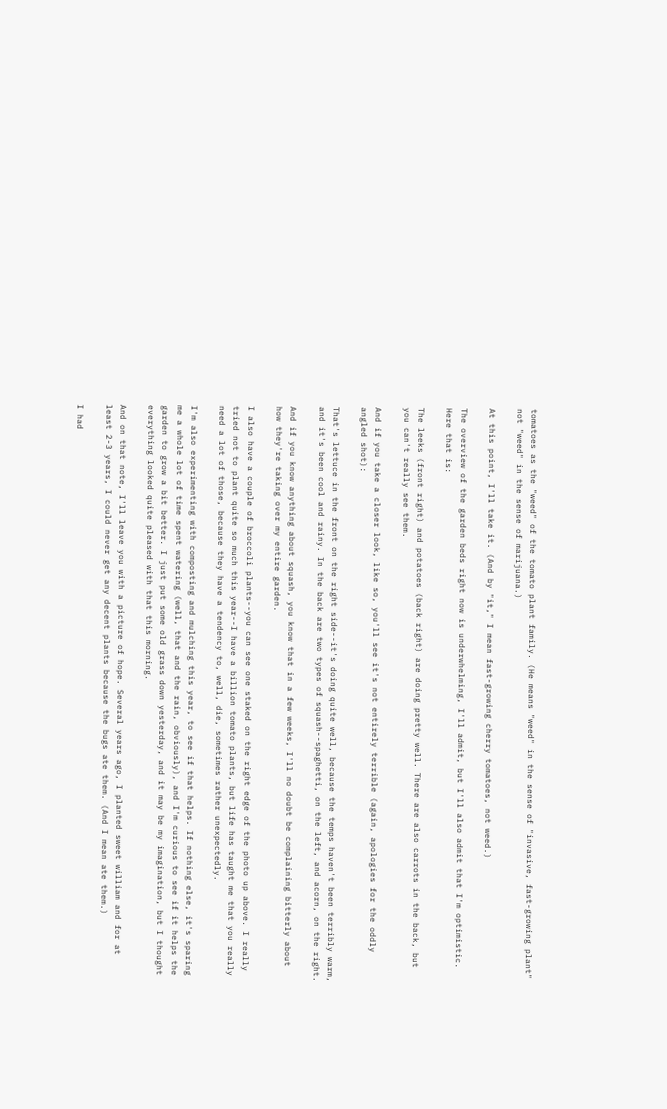tomatoes as the "weed" of the tomato plant family. (He means "weed" in the sense of "invasive, fast-growing plant" not "weed" in the sense of marijuana.)

At this point, I'll take it. (And by "it," I mean fast-growing cherry tomatoes, not weed.)

The overview of the garden beds right now is underwhelming, I'll admit, but I'll also admit that I'm optimistic.  Here that is:

The leeks (front right) and potatoes (back right) are doing pretty well. There are also carrots in the back, but you can't really see them.

And if you take a closer look, like so, you'll see it's not entirely terrible (again, apologies for the oddly angled shot):

That's lettuce in the front on the right side--it's doing quite well, because the temps haven't been terribly warm, and it's been cool and rainy. In the back are two types of squash--spaghetti, on the left, and acorn, on the right.

And if you know anything about squash, you know that in a few weeks, I'll no doubt be complaining bitterly about how they're taking over my entire garden.

I also have a couple of broccoli plants--you can see one staked on the right edge of the photo up above. I really tried not to plant quite so much this year--I have a billion tomato plants, but life has taught me that you really need a lot of those, because they have a tendency to, well, die, sometimes rather unexpectedly.

I'm also experimenting with composting and mulching this year, to see if that helps. If nothing else, it's sparing me a whole lot of time spent watering (well, that and the rain, obviously), and I'm curious to see if it helps the garden to grow a bit better. I just put some old grass down yesterday, and it may be my imagination, but I thought everything looked quite pleased with that this morning.

And on that note, I'll leave you with a picture of hope. Several years ago, I planted sweet william and for at least 2-3 years, I could never get any decent plants because the bugs ate them. (And I mean ate them.)

I had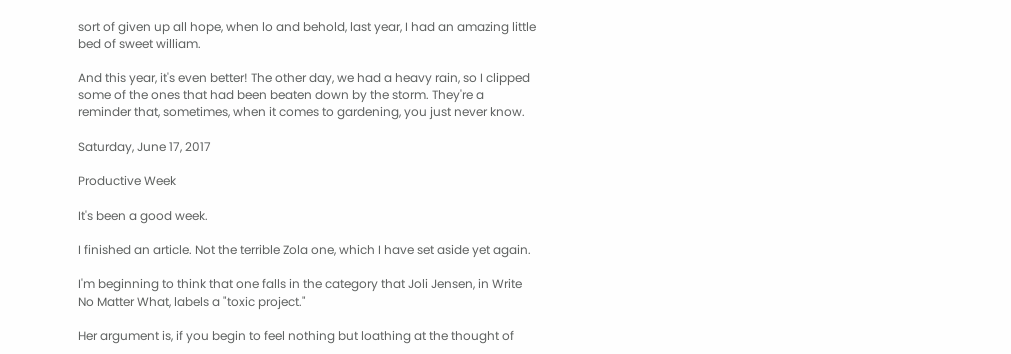sort of given up all hope, when lo and behold, last year, I had an amazing little bed of sweet william.

And this year, it's even better! The other day, we had a heavy rain, so I clipped some of the ones that had been beaten down by the storm. They're a reminder that, sometimes, when it comes to gardening, you just never know.

Saturday, June 17, 2017

Productive Week

It's been a good week.

I finished an article. Not the terrible Zola one, which I have set aside yet again.

I'm beginning to think that one falls in the category that Joli Jensen, in Write No Matter What, labels a "toxic project."

Her argument is, if you begin to feel nothing but loathing at the thought of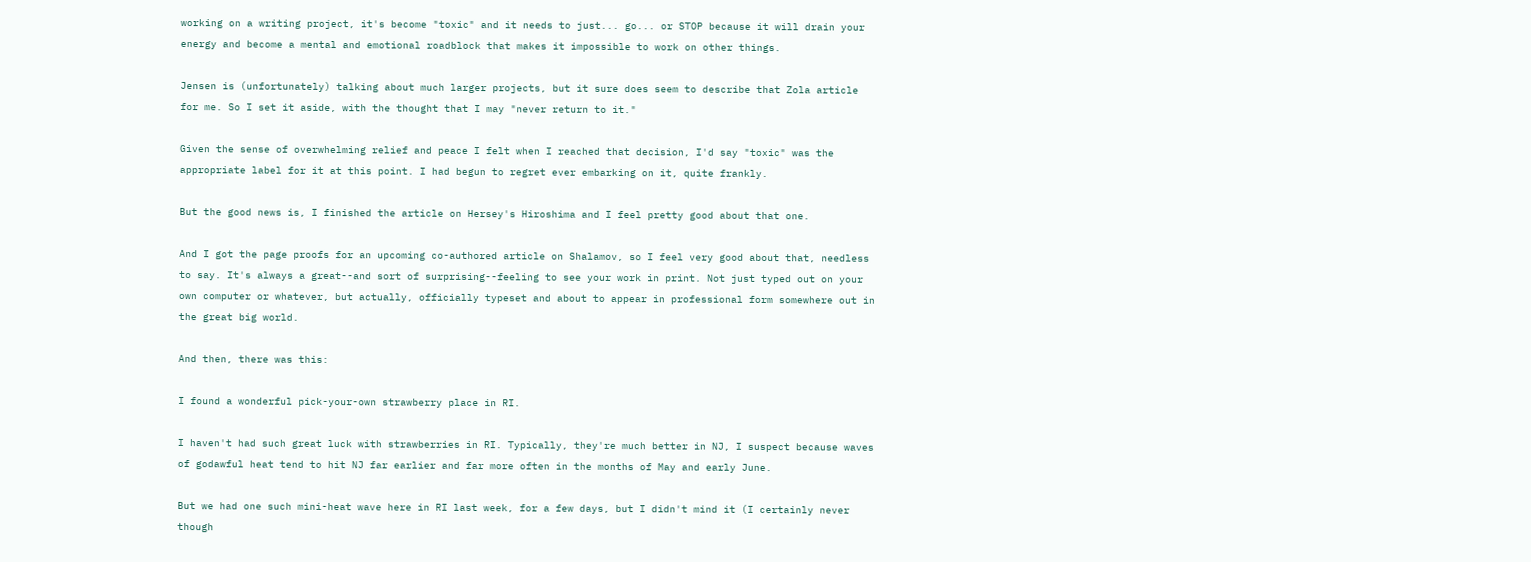working on a writing project, it's become "toxic" and it needs to just... go... or STOP because it will drain your energy and become a mental and emotional roadblock that makes it impossible to work on other things.

Jensen is (unfortunately) talking about much larger projects, but it sure does seem to describe that Zola article for me. So I set it aside, with the thought that I may "never return to it."

Given the sense of overwhelming relief and peace I felt when I reached that decision, I'd say "toxic" was the appropriate label for it at this point. I had begun to regret ever embarking on it, quite frankly.

But the good news is, I finished the article on Hersey's Hiroshima and I feel pretty good about that one.

And I got the page proofs for an upcoming co-authored article on Shalamov, so I feel very good about that, needless to say. It's always a great--and sort of surprising--feeling to see your work in print. Not just typed out on your own computer or whatever, but actually, officially typeset and about to appear in professional form somewhere out in the great big world.

And then, there was this:

I found a wonderful pick-your-own strawberry place in RI.

I haven't had such great luck with strawberries in RI. Typically, they're much better in NJ, I suspect because waves of godawful heat tend to hit NJ far earlier and far more often in the months of May and early June.

But we had one such mini-heat wave here in RI last week, for a few days, but I didn't mind it (I certainly never though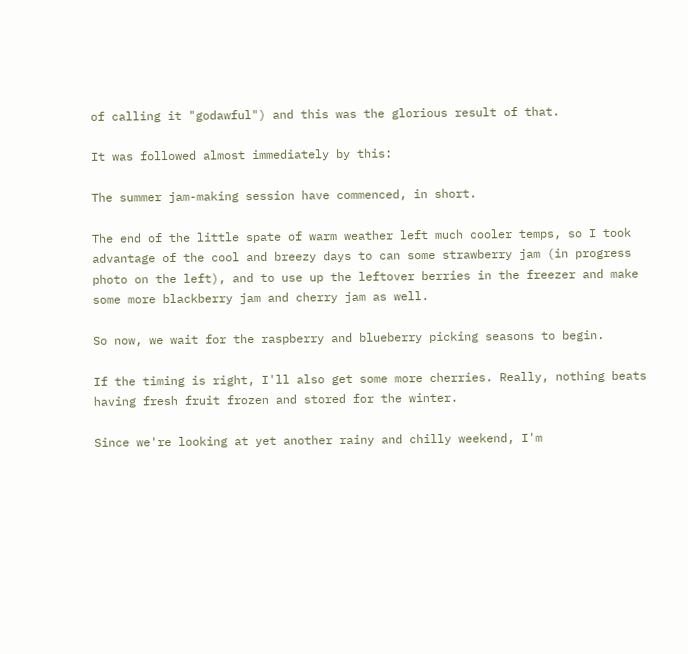of calling it "godawful") and this was the glorious result of that.

It was followed almost immediately by this:

The summer jam-making session have commenced, in short.

The end of the little spate of warm weather left much cooler temps, so I took advantage of the cool and breezy days to can some strawberry jam (in progress photo on the left), and to use up the leftover berries in the freezer and make some more blackberry jam and cherry jam as well.

So now, we wait for the raspberry and blueberry picking seasons to begin.

If the timing is right, I'll also get some more cherries. Really, nothing beats having fresh fruit frozen and stored for the winter.

Since we're looking at yet another rainy and chilly weekend, I'm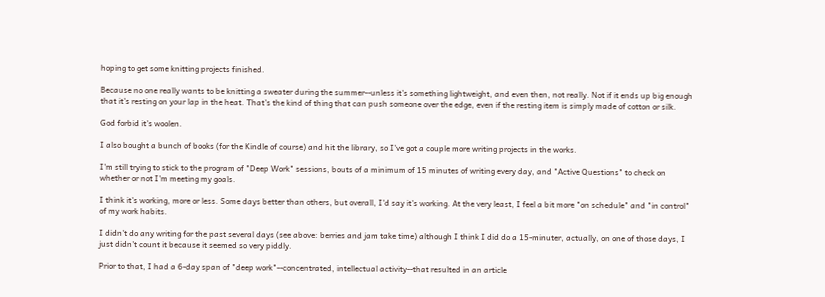hoping to get some knitting projects finished.

Because no one really wants to be knitting a sweater during the summer--unless it's something lightweight, and even then, not really. Not if it ends up big enough that it's resting on your lap in the heat. That's the kind of thing that can push someone over the edge, even if the resting item is simply made of cotton or silk.

God forbid it's woolen.

I also bought a bunch of books (for the Kindle of course) and hit the library, so I've got a couple more writing projects in the works.

I'm still trying to stick to the program of "Deep Work" sessions, bouts of a minimum of 15 minutes of writing every day, and "Active Questions" to check on whether or not I'm meeting my goals.

I think it's working, more or less. Some days better than others, but overall, I'd say it's working. At the very least, I feel a bit more "on schedule" and "in control" of my work habits.

I didn't do any writing for the past several days (see above: berries and jam take time) although I think I did do a 15-minuter, actually, on one of those days, I just didn't count it because it seemed so very piddly.

Prior to that, I had a 6-day span of "deep work"--concentrated, intellectual activity--that resulted in an article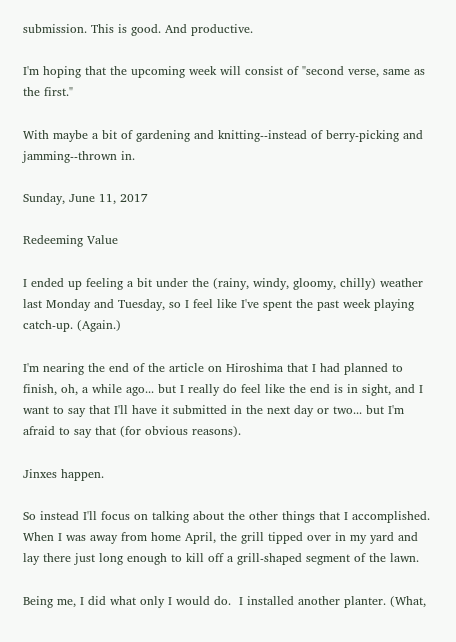submission. This is good. And productive.

I'm hoping that the upcoming week will consist of "second verse, same as the first."

With maybe a bit of gardening and knitting--instead of berry-picking and jamming--thrown in.

Sunday, June 11, 2017

Redeeming Value

I ended up feeling a bit under the (rainy, windy, gloomy, chilly) weather last Monday and Tuesday, so I feel like I've spent the past week playing catch-up. (Again.)

I'm nearing the end of the article on Hiroshima that I had planned to finish, oh, a while ago... but I really do feel like the end is in sight, and I want to say that I'll have it submitted in the next day or two... but I'm afraid to say that (for obvious reasons).

Jinxes happen.

So instead I'll focus on talking about the other things that I accomplished. When I was away from home April, the grill tipped over in my yard and lay there just long enough to kill off a grill-shaped segment of the lawn.

Being me, I did what only I would do.  I installed another planter. (What,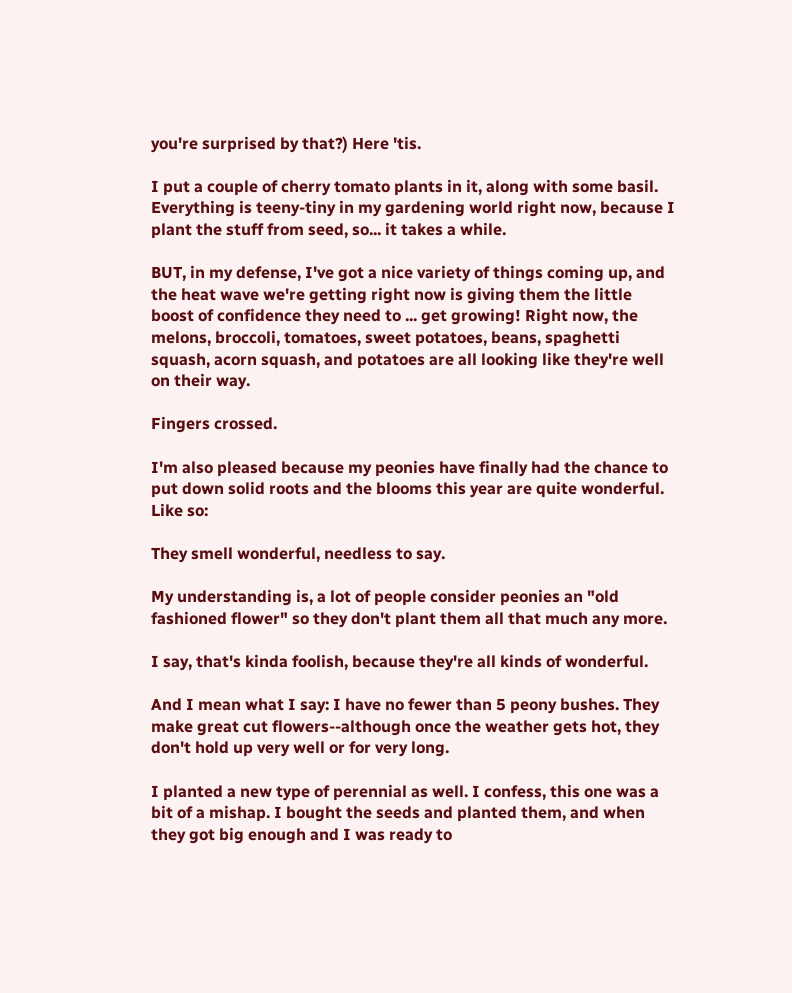you're surprised by that?) Here 'tis.

I put a couple of cherry tomato plants in it, along with some basil. Everything is teeny-tiny in my gardening world right now, because I plant the stuff from seed, so... it takes a while.

BUT, in my defense, I've got a nice variety of things coming up, and the heat wave we're getting right now is giving them the little boost of confidence they need to ... get growing! Right now, the melons, broccoli, tomatoes, sweet potatoes, beans, spaghetti squash, acorn squash, and potatoes are all looking like they're well on their way.

Fingers crossed.

I'm also pleased because my peonies have finally had the chance to put down solid roots and the blooms this year are quite wonderful. Like so:

They smell wonderful, needless to say.

My understanding is, a lot of people consider peonies an "old fashioned flower" so they don't plant them all that much any more.

I say, that's kinda foolish, because they're all kinds of wonderful.

And I mean what I say: I have no fewer than 5 peony bushes. They make great cut flowers--although once the weather gets hot, they don't hold up very well or for very long.

I planted a new type of perennial as well. I confess, this one was a bit of a mishap. I bought the seeds and planted them, and when they got big enough and I was ready to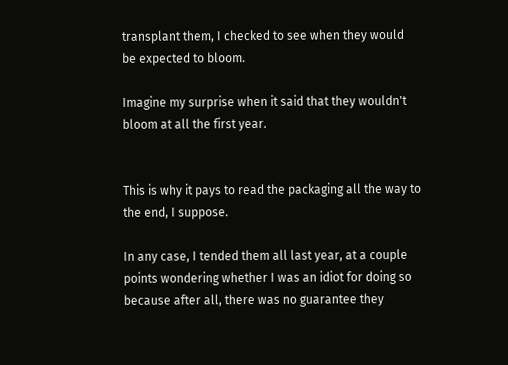transplant them, I checked to see when they would be expected to bloom.

Imagine my surprise when it said that they wouldn't bloom at all the first year.


This is why it pays to read the packaging all the way to the end, I suppose.

In any case, I tended them all last year, at a couple points wondering whether I was an idiot for doing so because after all, there was no guarantee they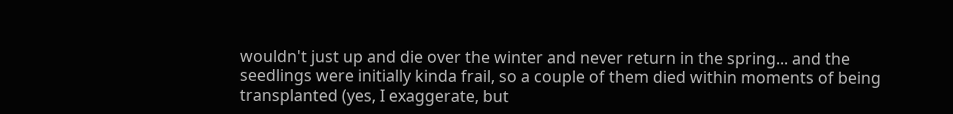wouldn't just up and die over the winter and never return in the spring... and the seedlings were initially kinda frail, so a couple of them died within moments of being transplanted (yes, I exaggerate, but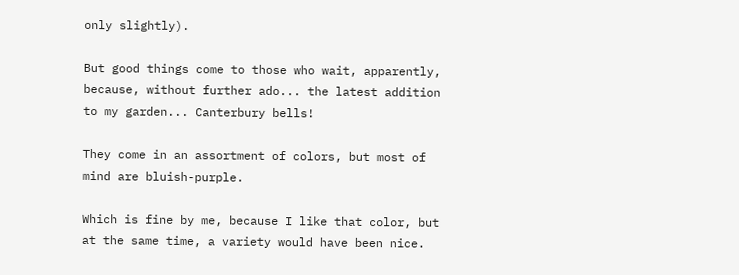only slightly).

But good things come to those who wait, apparently, because, without further ado... the latest addition to my garden... Canterbury bells!

They come in an assortment of colors, but most of mind are bluish-purple.

Which is fine by me, because I like that color, but at the same time, a variety would have been nice.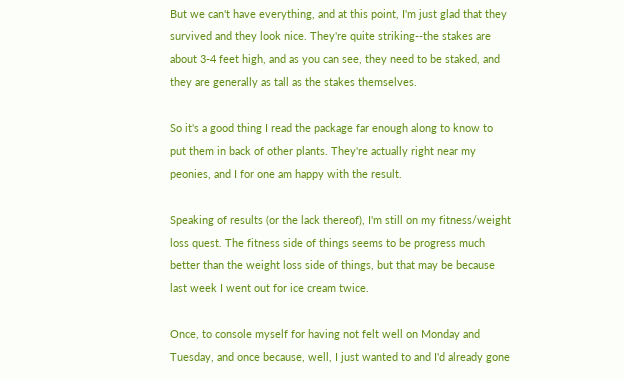But we can't have everything, and at this point, I'm just glad that they survived and they look nice. They're quite striking--the stakes are about 3-4 feet high, and as you can see, they need to be staked, and they are generally as tall as the stakes themselves.

So it's a good thing I read the package far enough along to know to put them in back of other plants. They're actually right near my peonies, and I for one am happy with the result.

Speaking of results (or the lack thereof), I'm still on my fitness/weight loss quest. The fitness side of things seems to be progress much better than the weight loss side of things, but that may be because last week I went out for ice cream twice.

Once, to console myself for having not felt well on Monday and Tuesday, and once because, well, I just wanted to and I'd already gone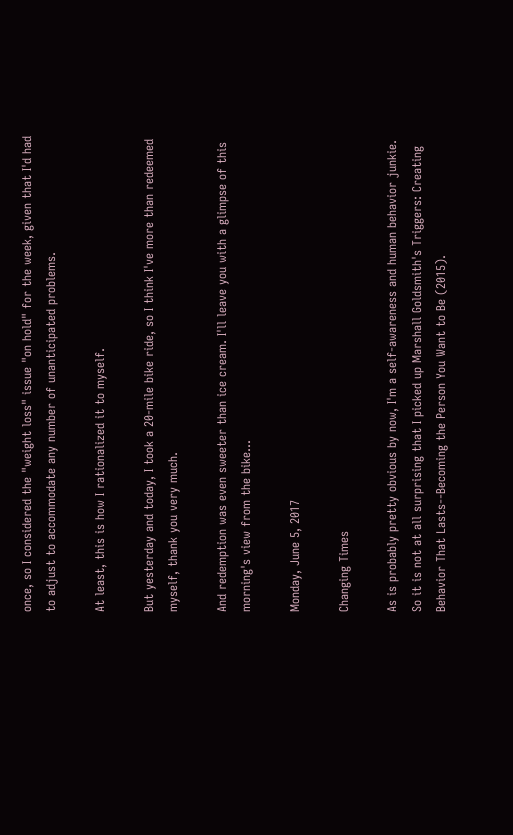once, so I considered the "weight loss" issue "on hold" for the week, given that I'd had to adjust to accommodate any number of unanticipated problems.

At least, this is how I rationalized it to myself.

But yesterday and today, I took a 20-mile bike ride, so I think I've more than redeemed myself, thank you very much.

And redemption was even sweeter than ice cream. I'll leave you with a glimpse of this morning's view from the bike...

Monday, June 5, 2017

Changing Times

As is probably pretty obvious by now, I'm a self-awareness and human behavior junkie. So it is not at all surprising that I picked up Marshall Goldsmith's Triggers: Creating Behavior That Lasts--Becoming the Person You Want to Be (2015).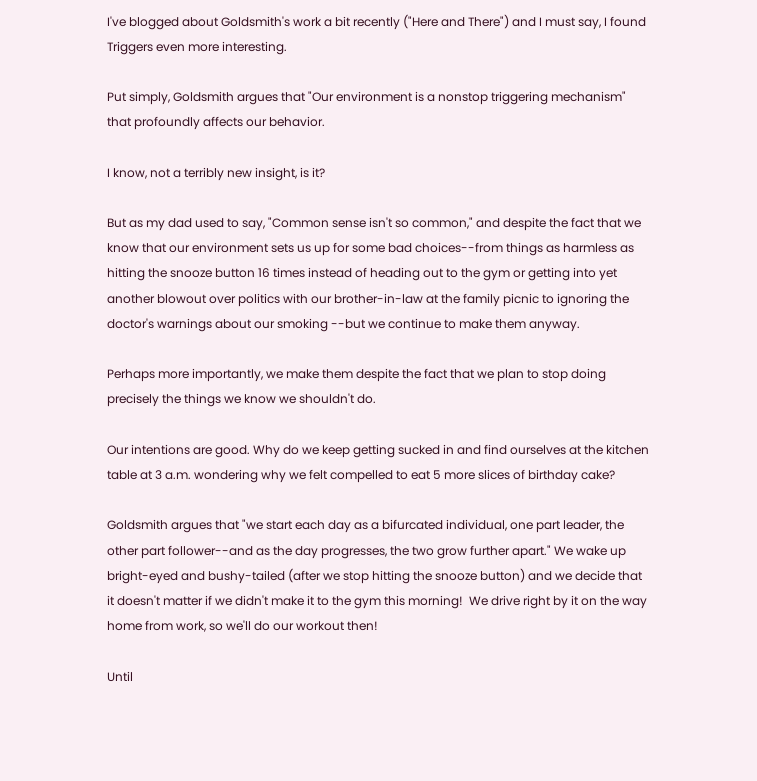I've blogged about Goldsmith's work a bit recently ("Here and There") and I must say, I found Triggers even more interesting.

Put simply, Goldsmith argues that "Our environment is a nonstop triggering mechanism" that profoundly affects our behavior.

I know, not a terribly new insight, is it?

But as my dad used to say, "Common sense isn't so common," and despite the fact that we know that our environment sets us up for some bad choices--from things as harmless as hitting the snooze button 16 times instead of heading out to the gym or getting into yet another blowout over politics with our brother-in-law at the family picnic to ignoring the doctor's warnings about our smoking --but we continue to make them anyway.

Perhaps more importantly, we make them despite the fact that we plan to stop doing precisely the things we know we shouldn't do.

Our intentions are good. Why do we keep getting sucked in and find ourselves at the kitchen table at 3 a.m. wondering why we felt compelled to eat 5 more slices of birthday cake?

Goldsmith argues that "we start each day as a bifurcated individual, one part leader, the other part follower--and as the day progresses, the two grow further apart." We wake up bright-eyed and bushy-tailed (after we stop hitting the snooze button) and we decide that it doesn't matter if we didn't make it to the gym this morning!  We drive right by it on the way home from work, so we'll do our workout then!

Until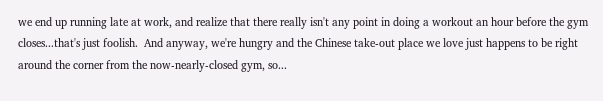we end up running late at work, and realize that there really isn't any point in doing a workout an hour before the gym closes...that's just foolish.  And anyway, we're hungry and the Chinese take-out place we love just happens to be right around the corner from the now-nearly-closed gym, so...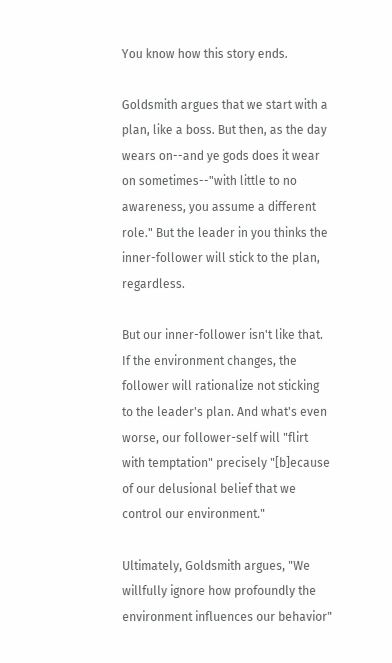You know how this story ends.

Goldsmith argues that we start with a plan, like a boss. But then, as the day wears on--and ye gods does it wear on sometimes--"with little to no awareness, you assume a different role." But the leader in you thinks the inner-follower will stick to the plan, regardless.

But our inner-follower isn't like that. If the environment changes, the follower will rationalize not sticking to the leader's plan. And what's even worse, our follower-self will "flirt with temptation" precisely "[b]ecause of our delusional belief that we control our environment."

Ultimately, Goldsmith argues, "We willfully ignore how profoundly the environment influences our behavior"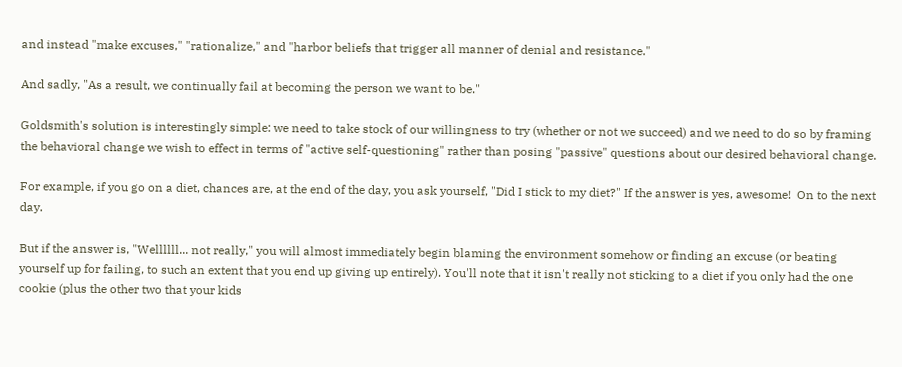and instead "make excuses," "rationalize," and "harbor beliefs that trigger all manner of denial and resistance."

And sadly, "As a result, we continually fail at becoming the person we want to be."

Goldsmith's solution is interestingly simple: we need to take stock of our willingness to try (whether or not we succeed) and we need to do so by framing the behavioral change we wish to effect in terms of "active self-questioning" rather than posing "passive" questions about our desired behavioral change.

For example, if you go on a diet, chances are, at the end of the day, you ask yourself, "Did I stick to my diet?" If the answer is yes, awesome!  On to the next day.

But if the answer is, "Wellllll... not really," you will almost immediately begin blaming the environment somehow or finding an excuse (or beating yourself up for failing, to such an extent that you end up giving up entirely). You'll note that it isn't really not sticking to a diet if you only had the one cookie (plus the other two that your kids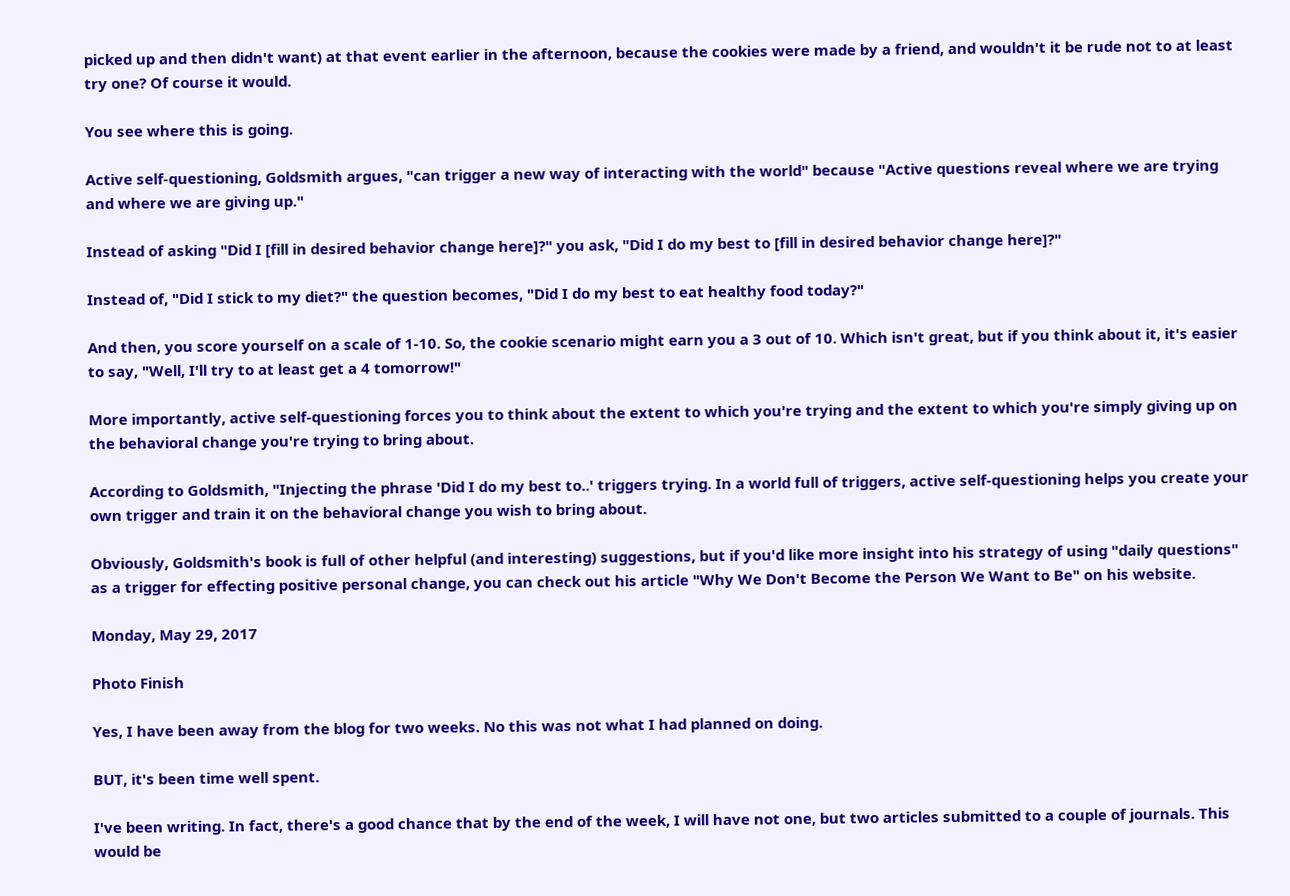picked up and then didn't want) at that event earlier in the afternoon, because the cookies were made by a friend, and wouldn't it be rude not to at least try one? Of course it would.

You see where this is going.

Active self-questioning, Goldsmith argues, "can trigger a new way of interacting with the world" because "Active questions reveal where we are trying and where we are giving up."

Instead of asking "Did I [fill in desired behavior change here]?" you ask, "Did I do my best to [fill in desired behavior change here]?"

Instead of, "Did I stick to my diet?" the question becomes, "Did I do my best to eat healthy food today?"

And then, you score yourself on a scale of 1-10. So, the cookie scenario might earn you a 3 out of 10. Which isn't great, but if you think about it, it's easier to say, "Well, I'll try to at least get a 4 tomorrow!"

More importantly, active self-questioning forces you to think about the extent to which you're trying and the extent to which you're simply giving up on the behavioral change you're trying to bring about.

According to Goldsmith, "Injecting the phrase 'Did I do my best to..' triggers trying. In a world full of triggers, active self-questioning helps you create your own trigger and train it on the behavioral change you wish to bring about.

Obviously, Goldsmith's book is full of other helpful (and interesting) suggestions, but if you'd like more insight into his strategy of using "daily questions" as a trigger for effecting positive personal change, you can check out his article "Why We Don't Become the Person We Want to Be" on his website.

Monday, May 29, 2017

Photo Finish

Yes, I have been away from the blog for two weeks. No this was not what I had planned on doing.

BUT, it's been time well spent.

I've been writing. In fact, there's a good chance that by the end of the week, I will have not one, but two articles submitted to a couple of journals. This would be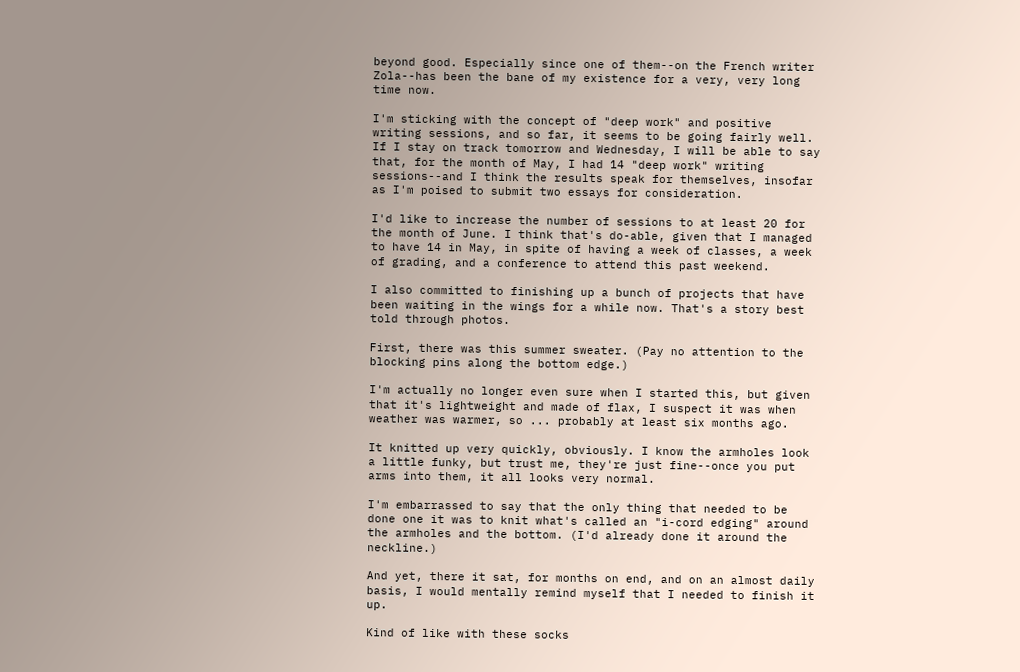beyond good. Especially since one of them--on the French writer Zola--has been the bane of my existence for a very, very long time now.

I'm sticking with the concept of "deep work" and positive writing sessions, and so far, it seems to be going fairly well. If I stay on track tomorrow and Wednesday, I will be able to say that, for the month of May, I had 14 "deep work" writing sessions--and I think the results speak for themselves, insofar as I'm poised to submit two essays for consideration.

I'd like to increase the number of sessions to at least 20 for the month of June. I think that's do-able, given that I managed to have 14 in May, in spite of having a week of classes, a week of grading, and a conference to attend this past weekend.

I also committed to finishing up a bunch of projects that have been waiting in the wings for a while now. That's a story best told through photos.

First, there was this summer sweater. (Pay no attention to the blocking pins along the bottom edge.)

I'm actually no longer even sure when I started this, but given that it's lightweight and made of flax, I suspect it was when weather was warmer, so ... probably at least six months ago.

It knitted up very quickly, obviously. I know the armholes look a little funky, but trust me, they're just fine--once you put arms into them, it all looks very normal.

I'm embarrassed to say that the only thing that needed to be done one it was to knit what's called an "i-cord edging" around the armholes and the bottom. (I'd already done it around the neckline.)

And yet, there it sat, for months on end, and on an almost daily basis, I would mentally remind myself that I needed to finish it up.

Kind of like with these socks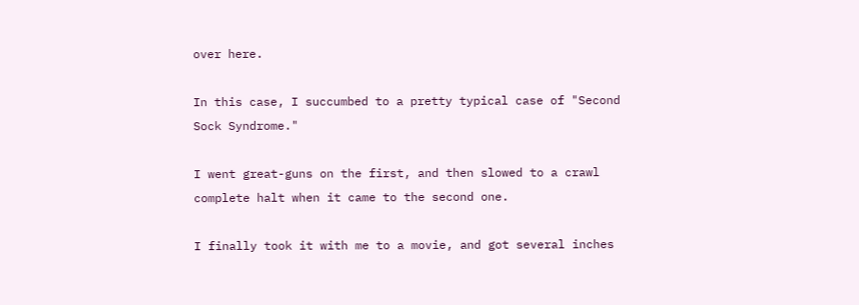over here.

In this case, I succumbed to a pretty typical case of "Second Sock Syndrome."

I went great-guns on the first, and then slowed to a crawl complete halt when it came to the second one.

I finally took it with me to a movie, and got several inches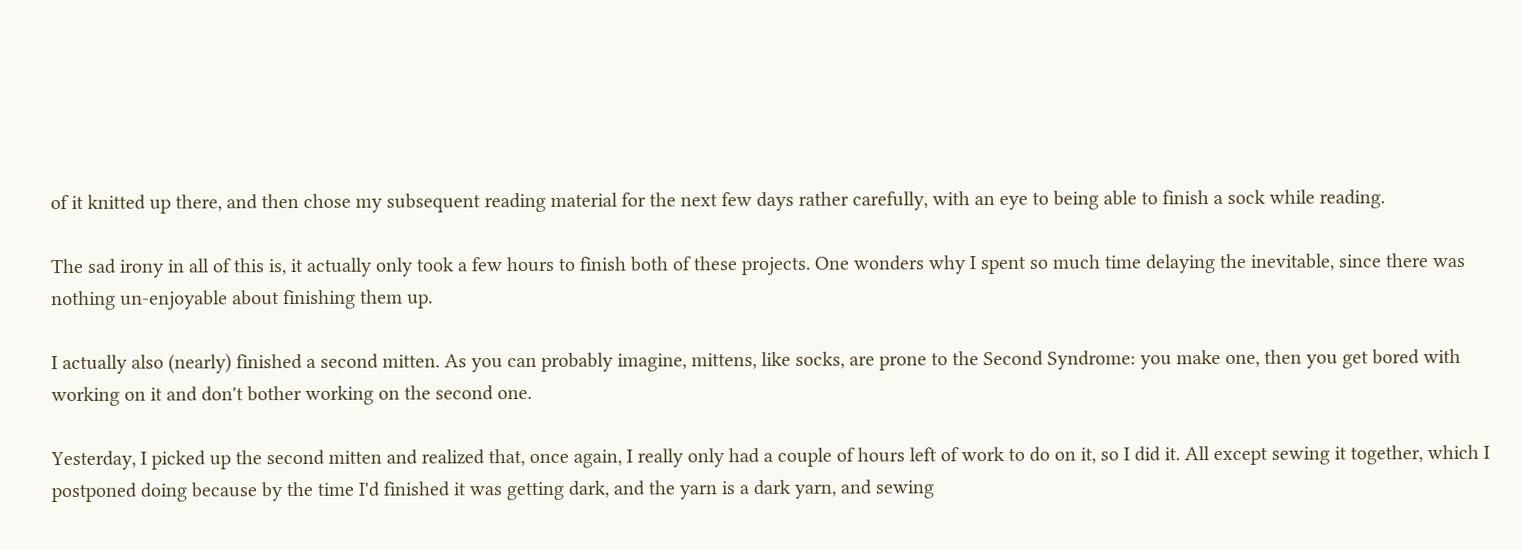of it knitted up there, and then chose my subsequent reading material for the next few days rather carefully, with an eye to being able to finish a sock while reading.

The sad irony in all of this is, it actually only took a few hours to finish both of these projects. One wonders why I spent so much time delaying the inevitable, since there was nothing un-enjoyable about finishing them up.

I actually also (nearly) finished a second mitten. As you can probably imagine, mittens, like socks, are prone to the Second Syndrome: you make one, then you get bored with working on it and don't bother working on the second one.

Yesterday, I picked up the second mitten and realized that, once again, I really only had a couple of hours left of work to do on it, so I did it. All except sewing it together, which I postponed doing because by the time I'd finished it was getting dark, and the yarn is a dark yarn, and sewing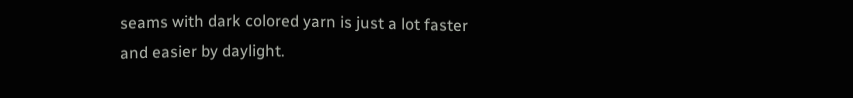seams with dark colored yarn is just a lot faster and easier by daylight.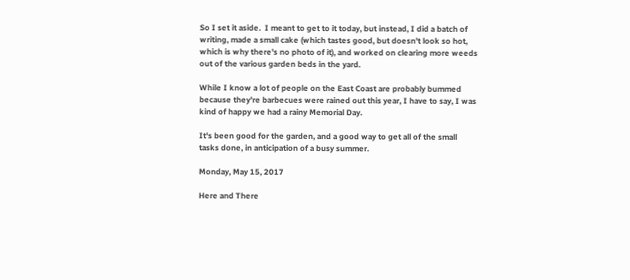So I set it aside.  I meant to get to it today, but instead, I did a batch of writing, made a small cake (which tastes good, but doesn't look so hot, which is why there's no photo of it), and worked on clearing more weeds out of the various garden beds in the yard.

While I know a lot of people on the East Coast are probably bummed because they're barbecues were rained out this year, I have to say, I was kind of happy we had a rainy Memorial Day.

It's been good for the garden, and a good way to get all of the small tasks done, in anticipation of a busy summer.

Monday, May 15, 2017

Here and There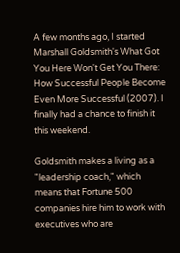A few months ago, I started Marshall Goldsmith's What Got You Here Won't Get You There: How Successful People Become Even More Successful (2007). I finally had a chance to finish it this weekend.

Goldsmith makes a living as a "leadership coach," which means that Fortune 500 companies hire him to work with executives who are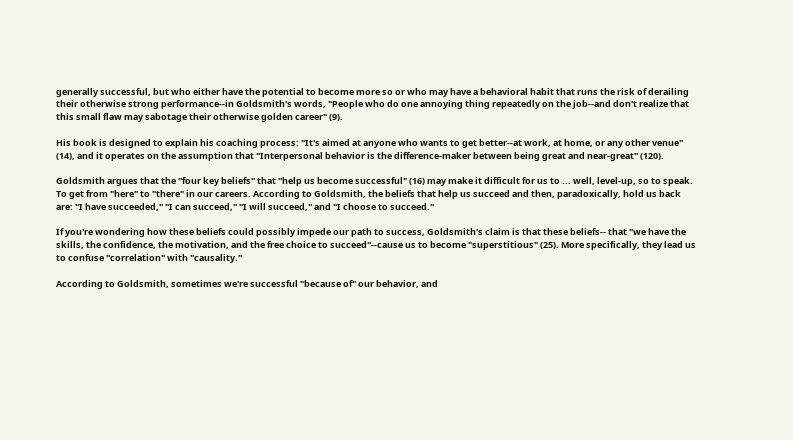generally successful, but who either have the potential to become more so or who may have a behavioral habit that runs the risk of derailing their otherwise strong performance--in Goldsmith's words, "People who do one annoying thing repeatedly on the job--and don't realize that this small flaw may sabotage their otherwise golden career" (9).

His book is designed to explain his coaching process: "It's aimed at anyone who wants to get better--at work, at home, or any other venue" (14), and it operates on the assumption that "Interpersonal behavior is the difference-maker between being great and near-great" (120).

Goldsmith argues that the "four key beliefs" that "help us become successful" (16) may make it difficult for us to ... well, level-up, so to speak. To get from "here" to "there" in our careers. According to Goldsmith, the beliefs that help us succeed and then, paradoxically, hold us back are: "I have succeeded," "I can succeed," "I will succeed," and "I choose to succeed."

If you're wondering how these beliefs could possibly impede our path to success, Goldsmith's claim is that these beliefs-- that "we have the skills, the confidence, the motivation, and the free choice to succeed"--cause us to become "superstitious" (25). More specifically, they lead us to confuse "correlation" with "causality."

According to Goldsmith, sometimes we're successful "because of" our behavior, and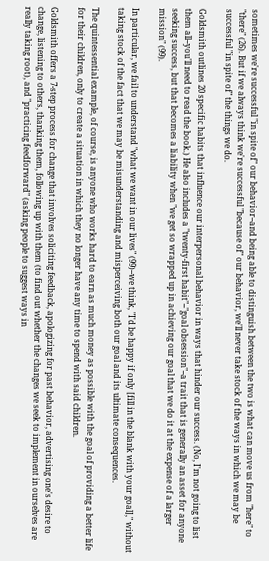sometimes we're successful "in spite of" our behavior--and being able to distinguish between the two is what can move us from "here" to "there" (26). But if we always think we're successful "because of" our behavior, we'll never take stock of the ways in which we may be successful "in spite of" the things we do.

Goldsmith outlines 20 specific habits that influence our interpersonal behavior in ways that hinder our success. (No, I'm not going to list them all--you'll need to read the book.) He also includes a "twenty-first habit"--"goal obsession"--a trait that is generally an asset for anyone seeking success, but that becomes a liability when "we get so wrapped up in achieving our goal that we do it at the expense of a larger mission" (99).

In particular, we fail to understand "what we want in our lives" (99)--we think, "I'd be happy if only [fill in the blank with your goal]," without taking stock of the fact that we may be misunderstanding and misperceiving both our goal and its ultimate consequences.

The quintessential example, of course, is anyone who works hard to earn as much money as possible with the goal of providing a better life for their children, only to create a situation in which they no longer have any time to spend with said children.

Goldsmith offers a 7-step process for change that involves soliciting feedback, apologizing for past behavior, advertising one's desire to change, listening to others, thanking them, following up with them (to find out whether the changes we seek to implement in ourselves are really taking root), and "practicing feedforward" (asking people to suggest ways in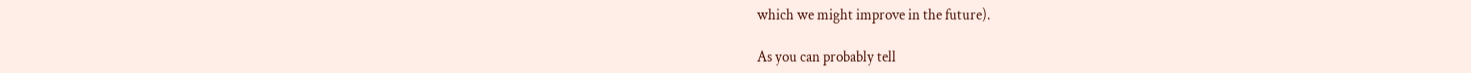which we might improve in the future).

As you can probably tell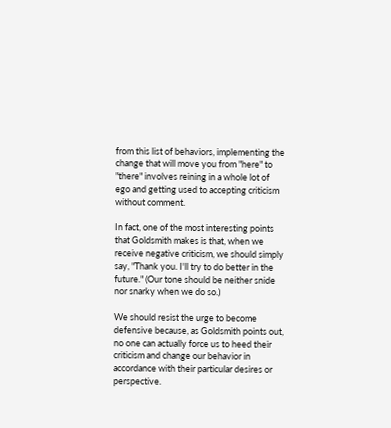from this list of behaviors, implementing the change that will move you from "here" to "there" involves reining in a whole lot of ego and getting used to accepting criticism without comment.

In fact, one of the most interesting points that Goldsmith makes is that, when we receive negative criticism, we should simply say, "Thank you. I'll try to do better in the future." (Our tone should be neither snide nor snarky when we do so.)

We should resist the urge to become defensive because, as Goldsmith points out, no one can actually force us to heed their criticism and change our behavior in accordance with their particular desires or perspective.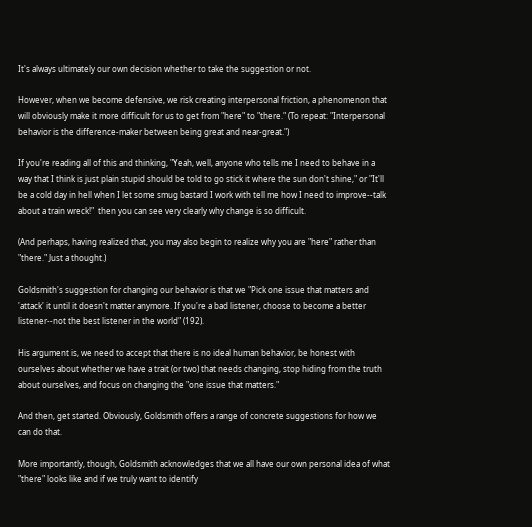It's always ultimately our own decision whether to take the suggestion or not.

However, when we become defensive, we risk creating interpersonal friction, a phenomenon that will obviously make it more difficult for us to get from "here" to "there." (To repeat: "Interpersonal behavior is the difference-maker between being great and near-great.")

If you're reading all of this and thinking, "Yeah, well, anyone who tells me I need to behave in a way that I think is just plain stupid should be told to go stick it where the sun don't shine," or "It'll be a cold day in hell when I let some smug bastard I work with tell me how I need to improve--talk about a train wreck!"  then you can see very clearly why change is so difficult.

(And perhaps, having realized that, you may also begin to realize why you are "here" rather than "there." Just a thought.)

Goldsmith's suggestion for changing our behavior is that we "Pick one issue that matters and 'attack' it until it doesn't matter anymore. If you're a bad listener, choose to become a better listener--not the best listener in the world" (192).

His argument is, we need to accept that there is no ideal human behavior, be honest with ourselves about whether we have a trait (or two) that needs changing, stop hiding from the truth about ourselves, and focus on changing the "one issue that matters."

And then, get started. Obviously, Goldsmith offers a range of concrete suggestions for how we can do that.

More importantly, though, Goldsmith acknowledges that we all have our own personal idea of what "there" looks like and if we truly want to identify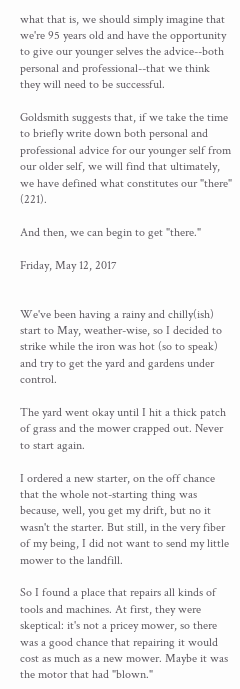what that is, we should simply imagine that we're 95 years old and have the opportunity to give our younger selves the advice--both personal and professional--that we think they will need to be successful.

Goldsmith suggests that, if we take the time to briefly write down both personal and professional advice for our younger self from our older self, we will find that ultimately, we have defined what constitutes our "there" (221).

And then, we can begin to get "there."

Friday, May 12, 2017


We've been having a rainy and chilly(ish) start to May, weather-wise, so I decided to strike while the iron was hot (so to speak) and try to get the yard and gardens under control.

The yard went okay until I hit a thick patch of grass and the mower crapped out. Never to start again.

I ordered a new starter, on the off chance that the whole not-starting thing was because, well, you get my drift, but no it wasn't the starter. But still, in the very fiber of my being, I did not want to send my little mower to the landfill.

So I found a place that repairs all kinds of tools and machines. At first, they were skeptical: it's not a pricey mower, so there was a good chance that repairing it would cost as much as a new mower. Maybe it was the motor that had "blown."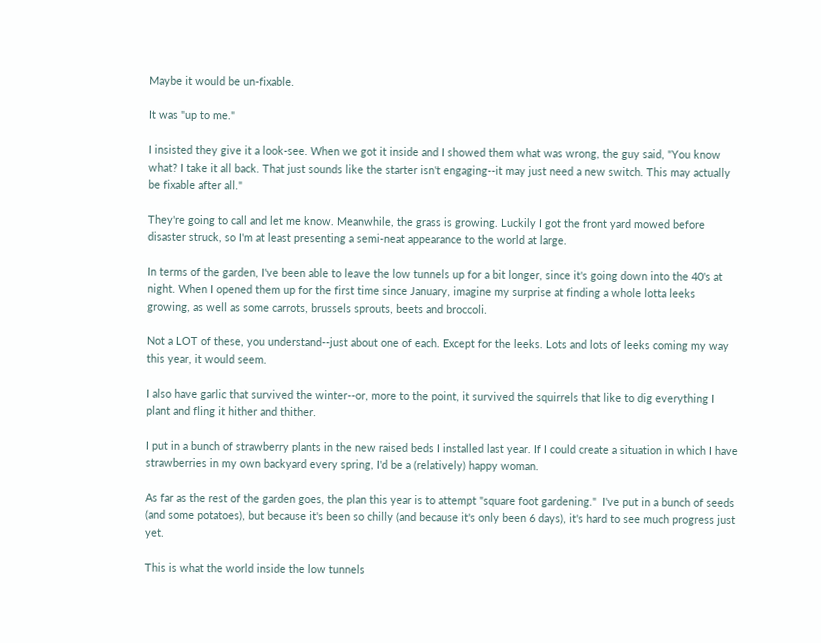Maybe it would be un-fixable.

It was "up to me."

I insisted they give it a look-see. When we got it inside and I showed them what was wrong, the guy said, "You know what? I take it all back. That just sounds like the starter isn't engaging--it may just need a new switch. This may actually be fixable after all."

They're going to call and let me know. Meanwhile, the grass is growing. Luckily I got the front yard mowed before disaster struck, so I'm at least presenting a semi-neat appearance to the world at large.

In terms of the garden, I've been able to leave the low tunnels up for a bit longer, since it's going down into the 40's at night. When I opened them up for the first time since January, imagine my surprise at finding a whole lotta leeks growing, as well as some carrots, brussels sprouts, beets and broccoli.

Not a LOT of these, you understand--just about one of each. Except for the leeks. Lots and lots of leeks coming my way this year, it would seem.

I also have garlic that survived the winter--or, more to the point, it survived the squirrels that like to dig everything I plant and fling it hither and thither.

I put in a bunch of strawberry plants in the new raised beds I installed last year. If I could create a situation in which I have strawberries in my own backyard every spring, I'd be a (relatively) happy woman.

As far as the rest of the garden goes, the plan this year is to attempt "square foot gardening."  I've put in a bunch of seeds (and some potatoes), but because it's been so chilly (and because it's only been 6 days), it's hard to see much progress just yet.

This is what the world inside the low tunnels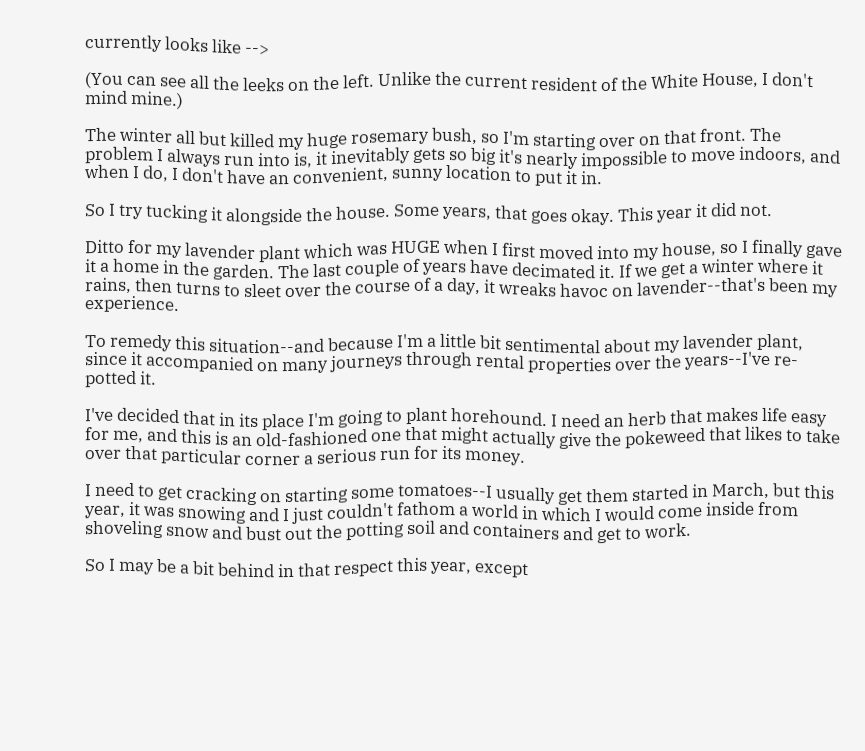currently looks like -->

(You can see all the leeks on the left. Unlike the current resident of the White House, I don't mind mine.)

The winter all but killed my huge rosemary bush, so I'm starting over on that front. The problem I always run into is, it inevitably gets so big it's nearly impossible to move indoors, and when I do, I don't have an convenient, sunny location to put it in.

So I try tucking it alongside the house. Some years, that goes okay. This year it did not.

Ditto for my lavender plant which was HUGE when I first moved into my house, so I finally gave it a home in the garden. The last couple of years have decimated it. If we get a winter where it rains, then turns to sleet over the course of a day, it wreaks havoc on lavender--that's been my experience.

To remedy this situation--and because I'm a little bit sentimental about my lavender plant, since it accompanied on many journeys through rental properties over the years--I've re-potted it.

I've decided that in its place I'm going to plant horehound. I need an herb that makes life easy for me, and this is an old-fashioned one that might actually give the pokeweed that likes to take over that particular corner a serious run for its money.

I need to get cracking on starting some tomatoes--I usually get them started in March, but this year, it was snowing and I just couldn't fathom a world in which I would come inside from shoveling snow and bust out the potting soil and containers and get to work.

So I may be a bit behind in that respect this year, except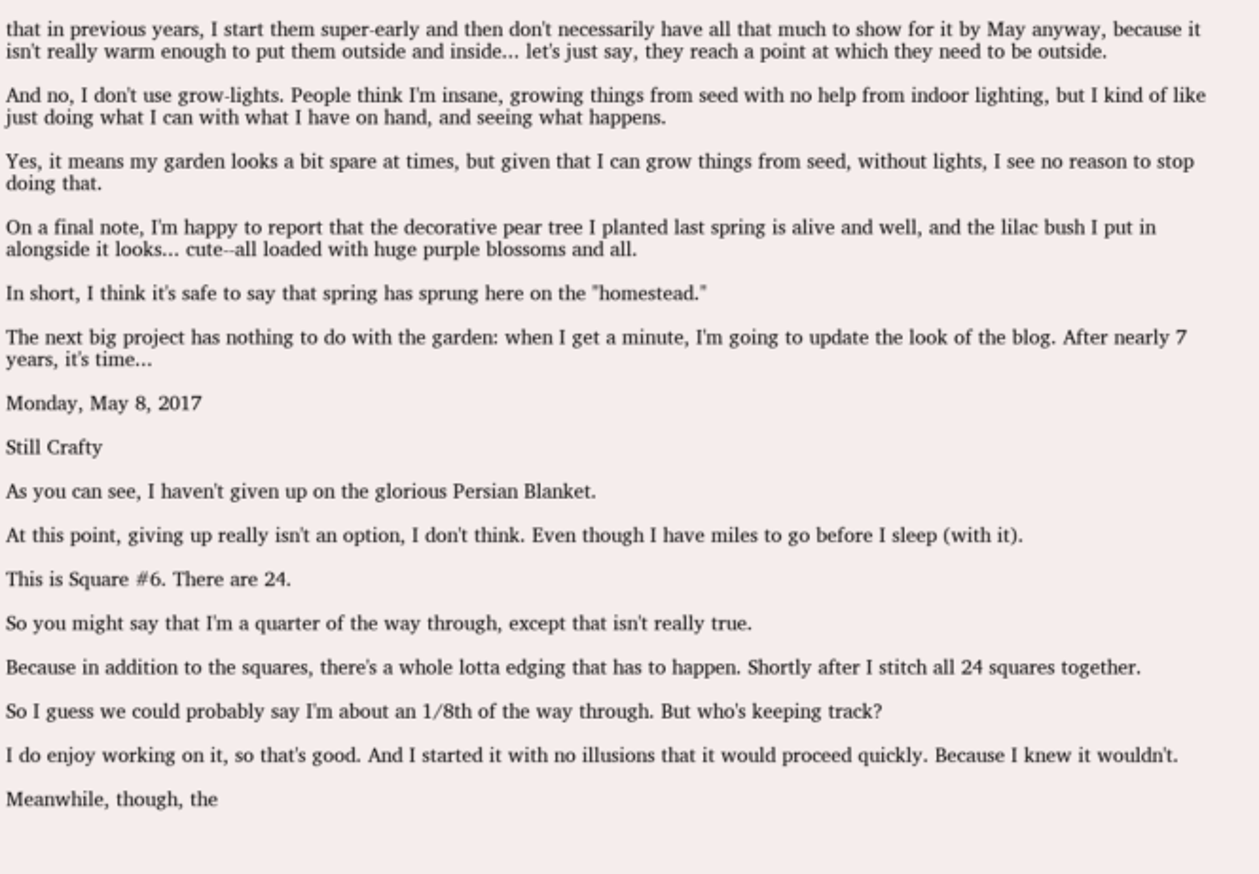that in previous years, I start them super-early and then don't necessarily have all that much to show for it by May anyway, because it isn't really warm enough to put them outside and inside... let's just say, they reach a point at which they need to be outside.

And no, I don't use grow-lights. People think I'm insane, growing things from seed with no help from indoor lighting, but I kind of like just doing what I can with what I have on hand, and seeing what happens.

Yes, it means my garden looks a bit spare at times, but given that I can grow things from seed, without lights, I see no reason to stop doing that.

On a final note, I'm happy to report that the decorative pear tree I planted last spring is alive and well, and the lilac bush I put in alongside it looks... cute--all loaded with huge purple blossoms and all.

In short, I think it's safe to say that spring has sprung here on the "homestead."

The next big project has nothing to do with the garden: when I get a minute, I'm going to update the look of the blog. After nearly 7 years, it's time...

Monday, May 8, 2017

Still Crafty

As you can see, I haven't given up on the glorious Persian Blanket.

At this point, giving up really isn't an option, I don't think. Even though I have miles to go before I sleep (with it).

This is Square #6. There are 24.

So you might say that I'm a quarter of the way through, except that isn't really true.

Because in addition to the squares, there's a whole lotta edging that has to happen. Shortly after I stitch all 24 squares together.

So I guess we could probably say I'm about an 1/8th of the way through. But who's keeping track?

I do enjoy working on it, so that's good. And I started it with no illusions that it would proceed quickly. Because I knew it wouldn't.

Meanwhile, though, the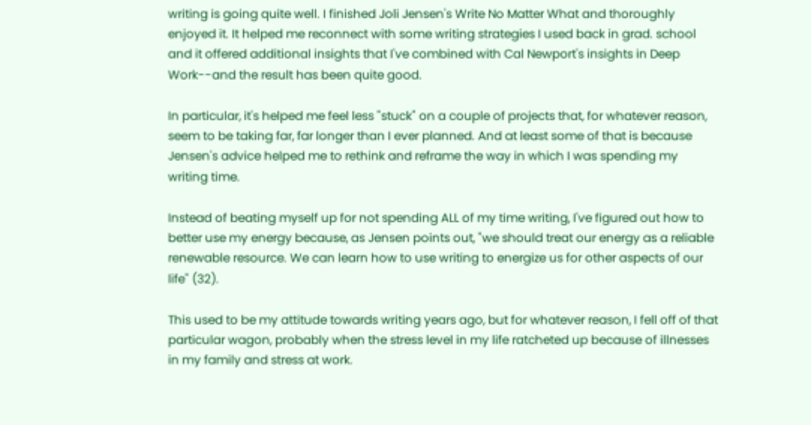writing is going quite well. I finished Joli Jensen's Write No Matter What and thoroughly enjoyed it. It helped me reconnect with some writing strategies I used back in grad. school and it offered additional insights that I've combined with Cal Newport's insights in Deep Work--and the result has been quite good.

In particular, it's helped me feel less "stuck" on a couple of projects that, for whatever reason, seem to be taking far, far longer than I ever planned. And at least some of that is because Jensen's advice helped me to rethink and reframe the way in which I was spending my writing time.

Instead of beating myself up for not spending ALL of my time writing, I've figured out how to better use my energy because, as Jensen points out, "we should treat our energy as a reliable renewable resource. We can learn how to use writing to energize us for other aspects of our life" (32).

This used to be my attitude towards writing years ago, but for whatever reason, I fell off of that particular wagon, probably when the stress level in my life ratcheted up because of illnesses in my family and stress at work.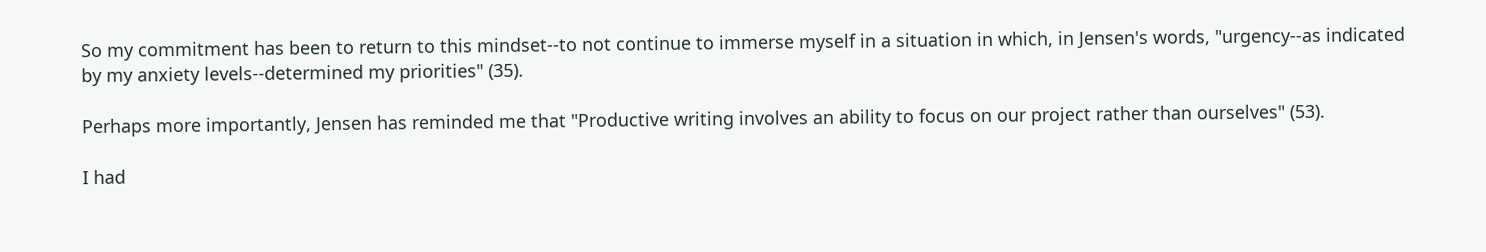So my commitment has been to return to this mindset--to not continue to immerse myself in a situation in which, in Jensen's words, "urgency--as indicated by my anxiety levels--determined my priorities" (35).

Perhaps more importantly, Jensen has reminded me that "Productive writing involves an ability to focus on our project rather than ourselves" (53).

I had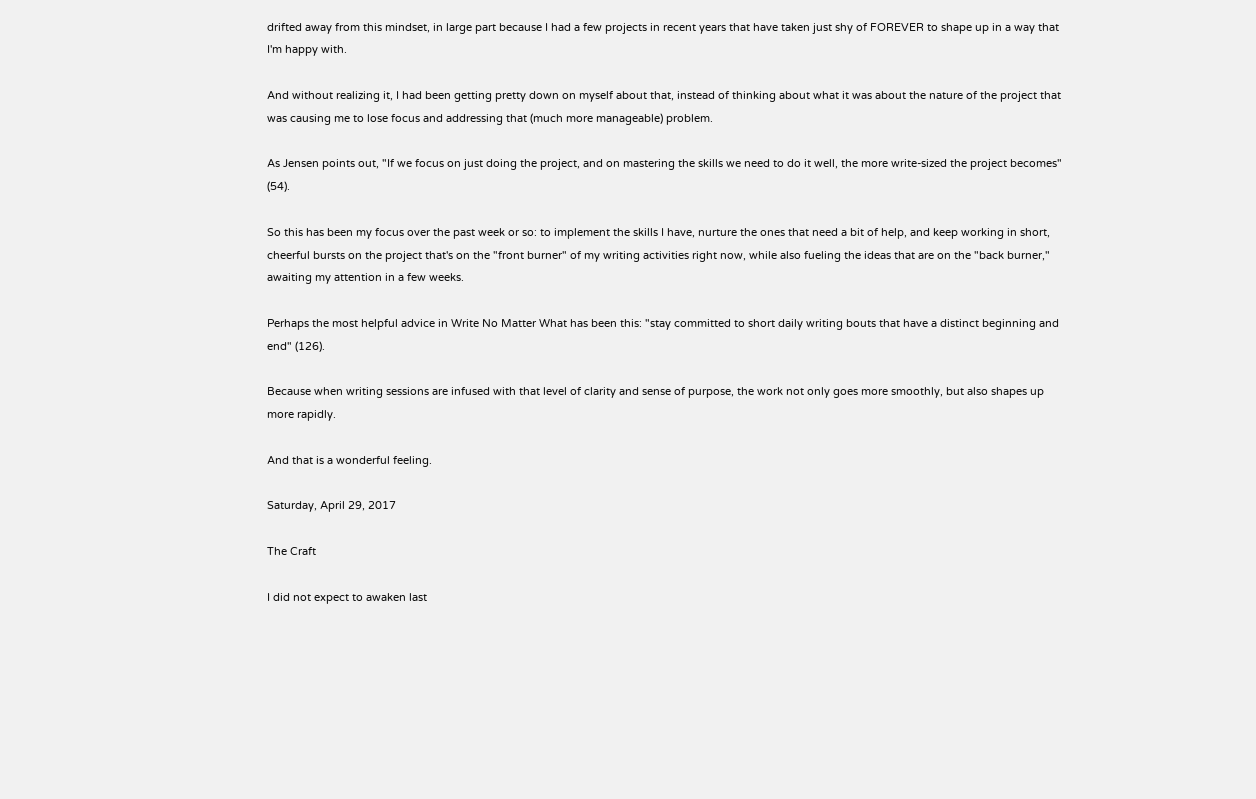drifted away from this mindset, in large part because I had a few projects in recent years that have taken just shy of FOREVER to shape up in a way that I'm happy with.

And without realizing it, I had been getting pretty down on myself about that, instead of thinking about what it was about the nature of the project that was causing me to lose focus and addressing that (much more manageable) problem.

As Jensen points out, "If we focus on just doing the project, and on mastering the skills we need to do it well, the more write-sized the project becomes" (54).

So this has been my focus over the past week or so: to implement the skills I have, nurture the ones that need a bit of help, and keep working in short, cheerful bursts on the project that's on the "front burner" of my writing activities right now, while also fueling the ideas that are on the "back burner," awaiting my attention in a few weeks.

Perhaps the most helpful advice in Write No Matter What has been this: "stay committed to short daily writing bouts that have a distinct beginning and end" (126).

Because when writing sessions are infused with that level of clarity and sense of purpose, the work not only goes more smoothly, but also shapes up more rapidly.

And that is a wonderful feeling.

Saturday, April 29, 2017

The Craft

I did not expect to awaken last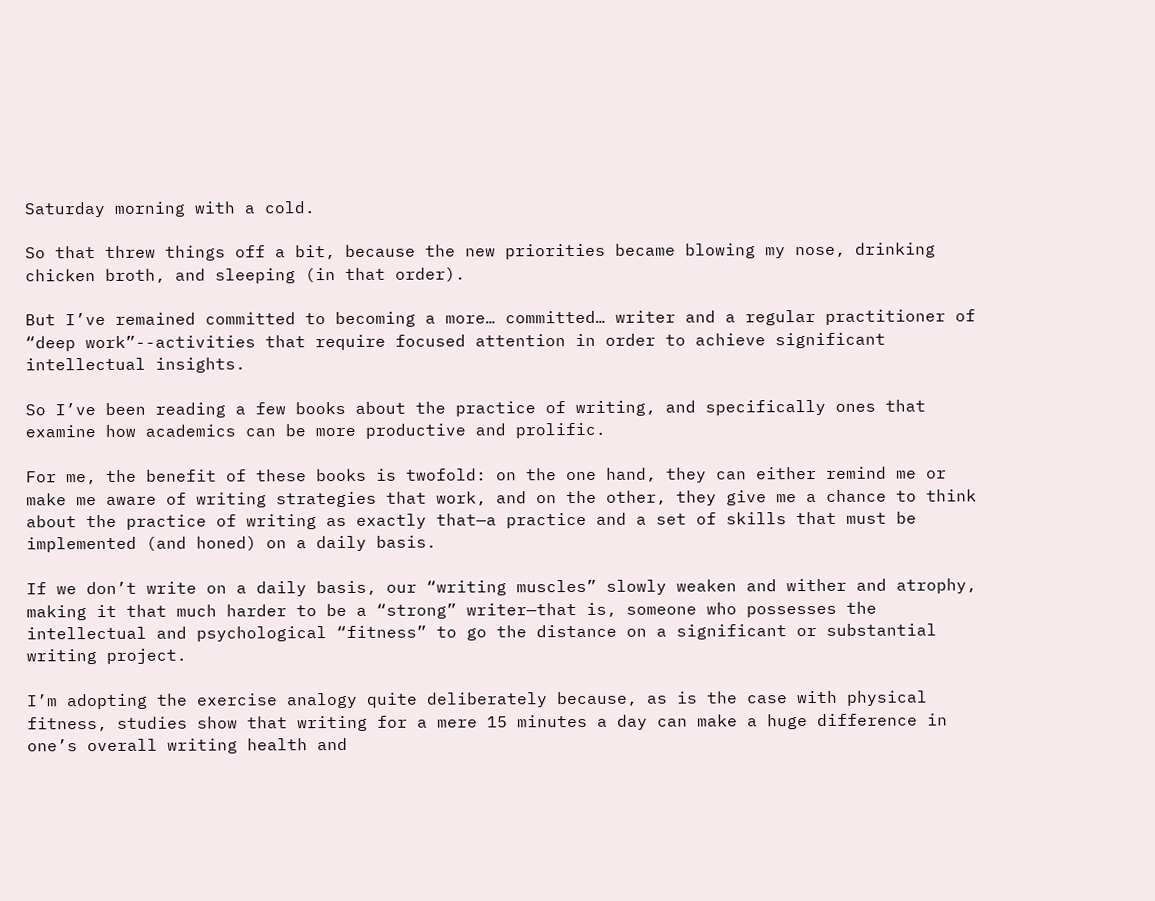Saturday morning with a cold.

So that threw things off a bit, because the new priorities became blowing my nose, drinking chicken broth, and sleeping (in that order).

But I’ve remained committed to becoming a more… committed… writer and a regular practitioner of “deep work”--activities that require focused attention in order to achieve significant intellectual insights.

So I’ve been reading a few books about the practice of writing, and specifically ones that examine how academics can be more productive and prolific.

For me, the benefit of these books is twofold: on the one hand, they can either remind me or make me aware of writing strategies that work, and on the other, they give me a chance to think about the practice of writing as exactly that—a practice and a set of skills that must be implemented (and honed) on a daily basis.

If we don’t write on a daily basis, our “writing muscles” slowly weaken and wither and atrophy, making it that much harder to be a “strong” writer—that is, someone who possesses the intellectual and psychological “fitness” to go the distance on a significant or substantial writing project.

I’m adopting the exercise analogy quite deliberately because, as is the case with physical fitness, studies show that writing for a mere 15 minutes a day can make a huge difference in one’s overall writing health and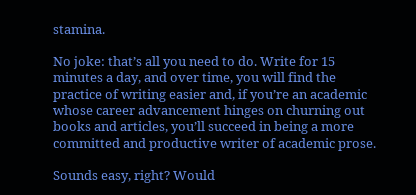stamina.

No joke: that’s all you need to do. Write for 15 minutes a day, and over time, you will find the practice of writing easier and, if you’re an academic whose career advancement hinges on churning out books and articles, you’ll succeed in being a more committed and productive writer of academic prose.

Sounds easy, right? Would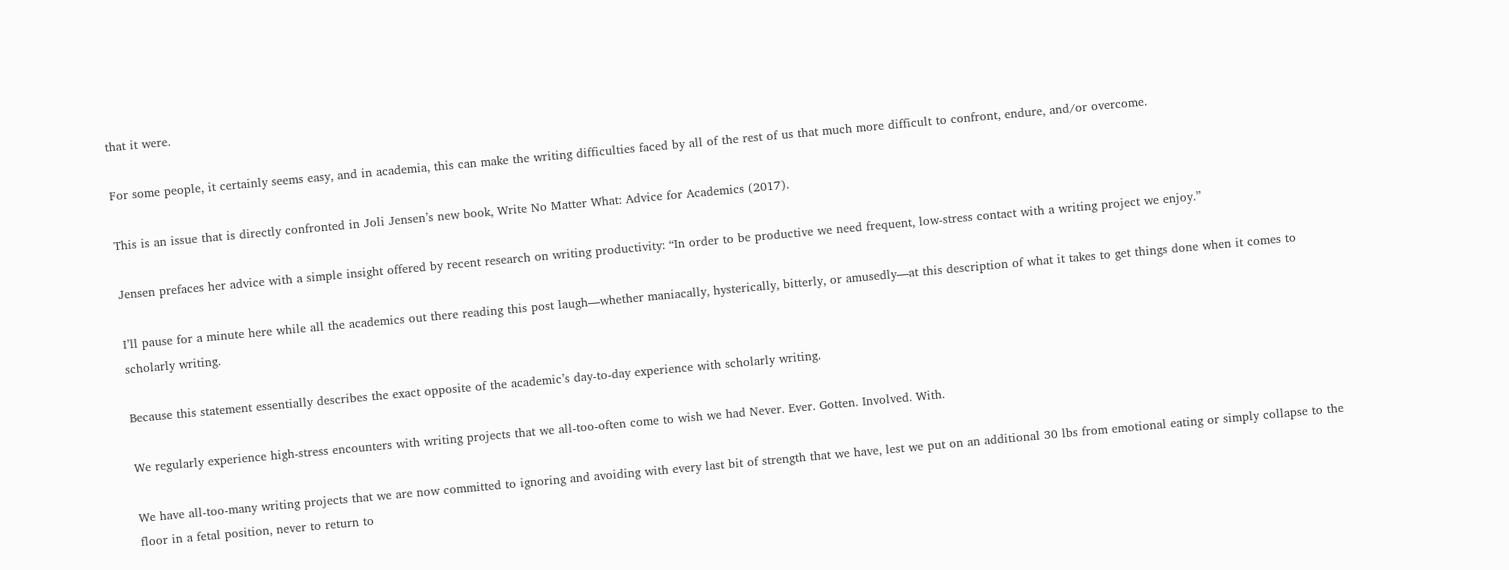that it were.

For some people, it certainly seems easy, and in academia, this can make the writing difficulties faced by all of the rest of us that much more difficult to confront, endure, and/or overcome.

This is an issue that is directly confronted in Joli Jensen’s new book, Write No Matter What: Advice for Academics (2017).

Jensen prefaces her advice with a simple insight offered by recent research on writing productivity: “In order to be productive we need frequent, low-stress contact with a writing project we enjoy.”

I’ll pause for a minute here while all the academics out there reading this post laugh—whether maniacally, hysterically, bitterly, or amusedly—at this description of what it takes to get things done when it comes to scholarly writing.

Because this statement essentially describes the exact opposite of the academic’s day-to-day experience with scholarly writing.

We regularly experience high-stress encounters with writing projects that we all-too-often come to wish we had Never. Ever. Gotten. Involved. With.

We have all-too-many writing projects that we are now committed to ignoring and avoiding with every last bit of strength that we have, lest we put on an additional 30 lbs from emotional eating or simply collapse to the floor in a fetal position, never to return to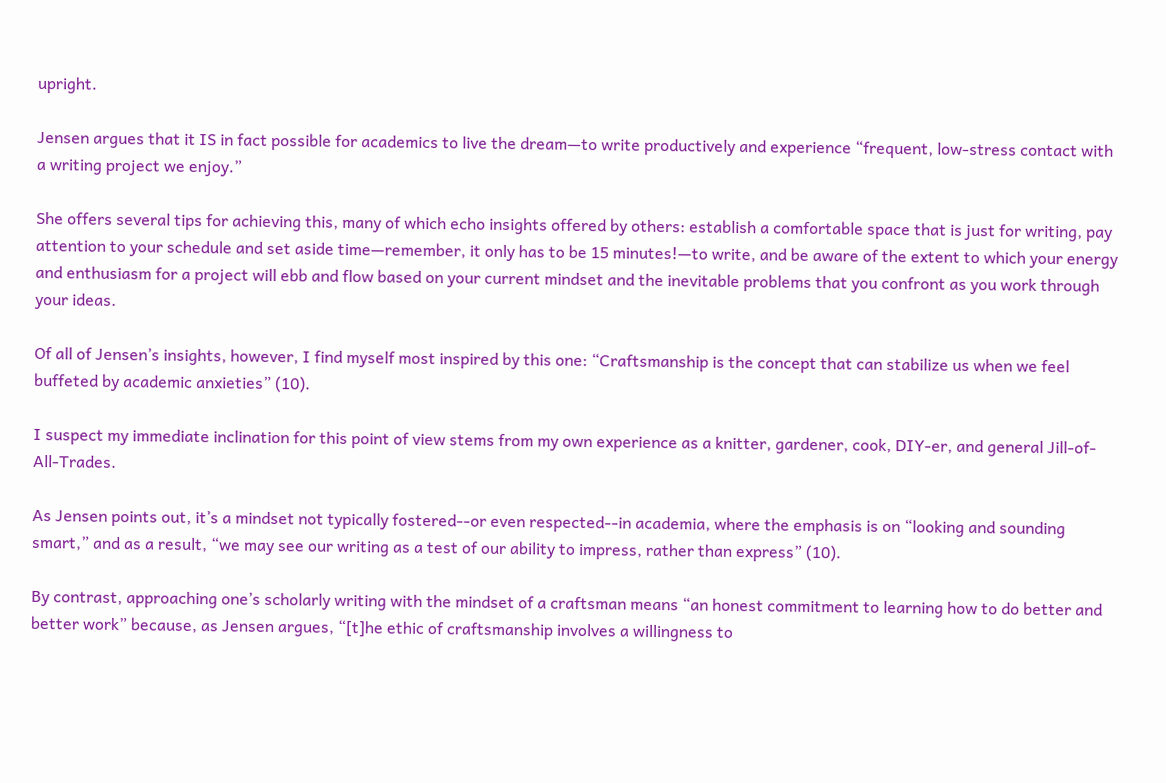upright.

Jensen argues that it IS in fact possible for academics to live the dream—to write productively and experience “frequent, low-stress contact with a writing project we enjoy.”

She offers several tips for achieving this, many of which echo insights offered by others: establish a comfortable space that is just for writing, pay attention to your schedule and set aside time—remember, it only has to be 15 minutes!—to write, and be aware of the extent to which your energy and enthusiasm for a project will ebb and flow based on your current mindset and the inevitable problems that you confront as you work through your ideas.

Of all of Jensen’s insights, however, I find myself most inspired by this one: “Craftsmanship is the concept that can stabilize us when we feel buffeted by academic anxieties” (10).

I suspect my immediate inclination for this point of view stems from my own experience as a knitter, gardener, cook, DIY-er, and general Jill-of-All-Trades.

As Jensen points out, it’s a mindset not typically fostered--or even respected--in academia, where the emphasis is on “looking and sounding smart,” and as a result, “we may see our writing as a test of our ability to impress, rather than express” (10).

By contrast, approaching one’s scholarly writing with the mindset of a craftsman means “an honest commitment to learning how to do better and better work” because, as Jensen argues, “[t]he ethic of craftsmanship involves a willingness to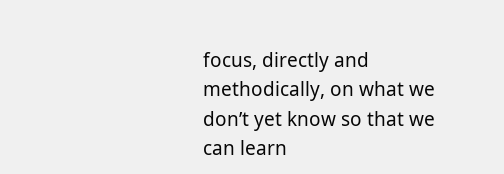focus, directly and methodically, on what we don’t yet know so that we can learn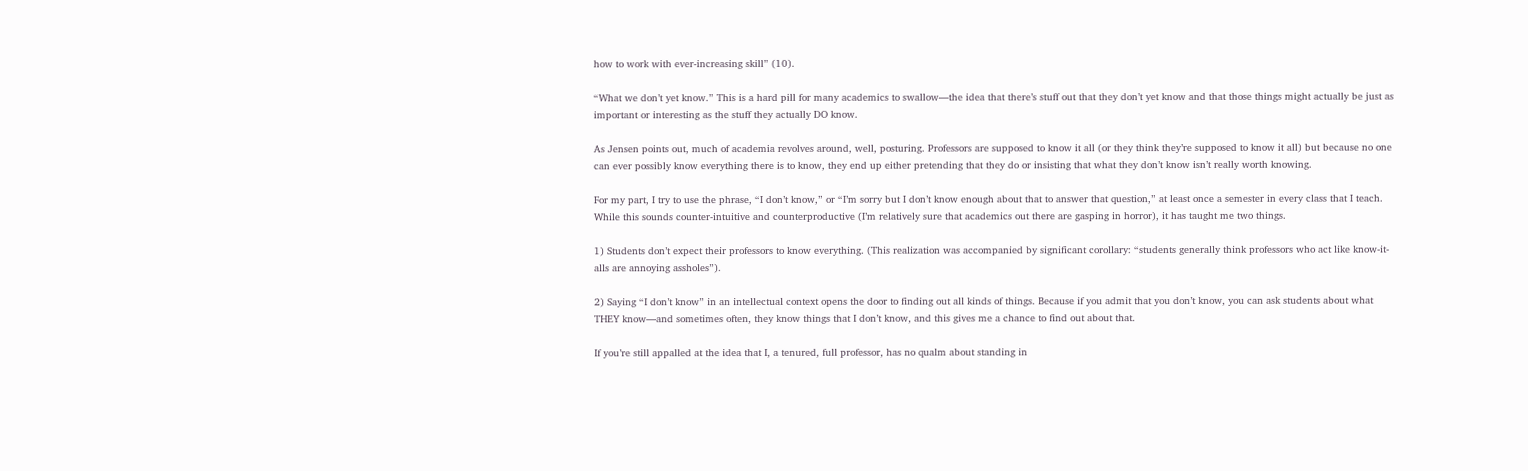how to work with ever-increasing skill” (10).

“What we don’t yet know.” This is a hard pill for many academics to swallow—the idea that there’s stuff out that they don’t yet know and that those things might actually be just as important or interesting as the stuff they actually DO know.

As Jensen points out, much of academia revolves around, well, posturing. Professors are supposed to know it all (or they think they’re supposed to know it all) but because no one can ever possibly know everything there is to know, they end up either pretending that they do or insisting that what they don’t know isn’t really worth knowing.

For my part, I try to use the phrase, “I don’t know,” or “I’m sorry but I don’t know enough about that to answer that question,” at least once a semester in every class that I teach. While this sounds counter-intuitive and counterproductive (I’m relatively sure that academics out there are gasping in horror), it has taught me two things.

1) Students don’t expect their professors to know everything. (This realization was accompanied by significant corollary: “students generally think professors who act like know-it-alls are annoying assholes”).

2) Saying “I don’t know” in an intellectual context opens the door to finding out all kinds of things. Because if you admit that you don’t know, you can ask students about what THEY know—and sometimes often, they know things that I don’t know, and this gives me a chance to find out about that.

If you’re still appalled at the idea that I, a tenured, full professor, has no qualm about standing in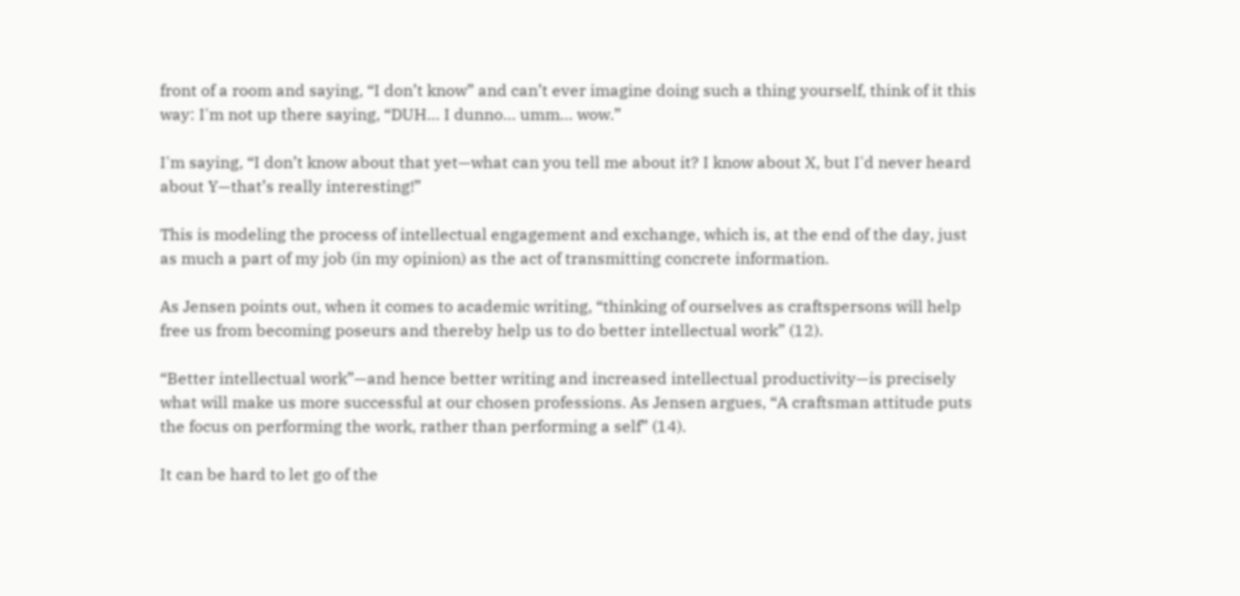front of a room and saying, “I don’t know” and can’t ever imagine doing such a thing yourself, think of it this way: I'm not up there saying, “DUH… I dunno… umm… wow.”

I'm saying, “I don’t know about that yet—what can you tell me about it? I know about X, but I'd never heard about Y—that’s really interesting!”

This is modeling the process of intellectual engagement and exchange, which is, at the end of the day, just as much a part of my job (in my opinion) as the act of transmitting concrete information.

As Jensen points out, when it comes to academic writing, “thinking of ourselves as craftspersons will help free us from becoming poseurs and thereby help us to do better intellectual work” (12).

“Better intellectual work”—and hence better writing and increased intellectual productivity—is precisely what will make us more successful at our chosen professions. As Jensen argues, “A craftsman attitude puts the focus on performing the work, rather than performing a self” (14).

It can be hard to let go of the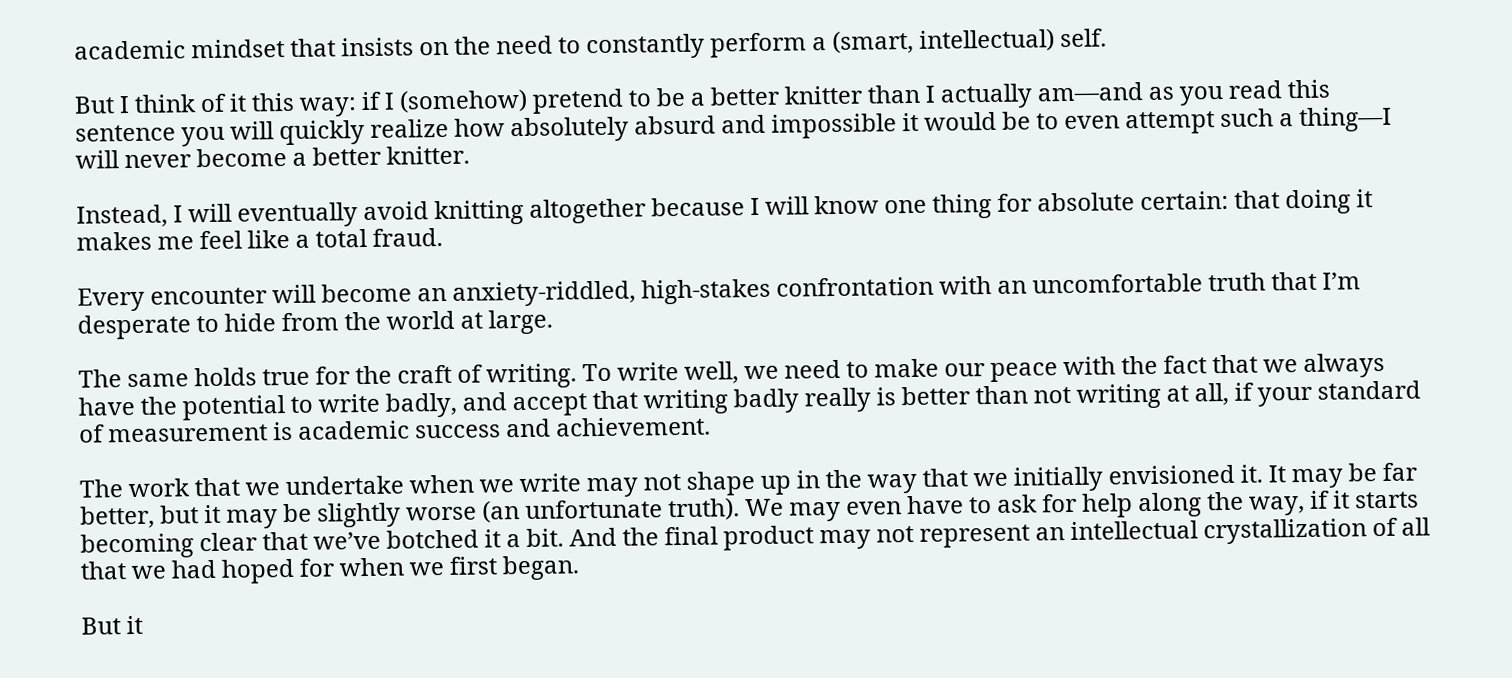academic mindset that insists on the need to constantly perform a (smart, intellectual) self.

But I think of it this way: if I (somehow) pretend to be a better knitter than I actually am—and as you read this sentence you will quickly realize how absolutely absurd and impossible it would be to even attempt such a thing—I will never become a better knitter.

Instead, I will eventually avoid knitting altogether because I will know one thing for absolute certain: that doing it makes me feel like a total fraud.

Every encounter will become an anxiety-riddled, high-stakes confrontation with an uncomfortable truth that I’m desperate to hide from the world at large.

The same holds true for the craft of writing. To write well, we need to make our peace with the fact that we always have the potential to write badly, and accept that writing badly really is better than not writing at all, if your standard of measurement is academic success and achievement.

The work that we undertake when we write may not shape up in the way that we initially envisioned it. It may be far better, but it may be slightly worse (an unfortunate truth). We may even have to ask for help along the way, if it starts becoming clear that we’ve botched it a bit. And the final product may not represent an intellectual crystallization of all that we had hoped for when we first began.

But it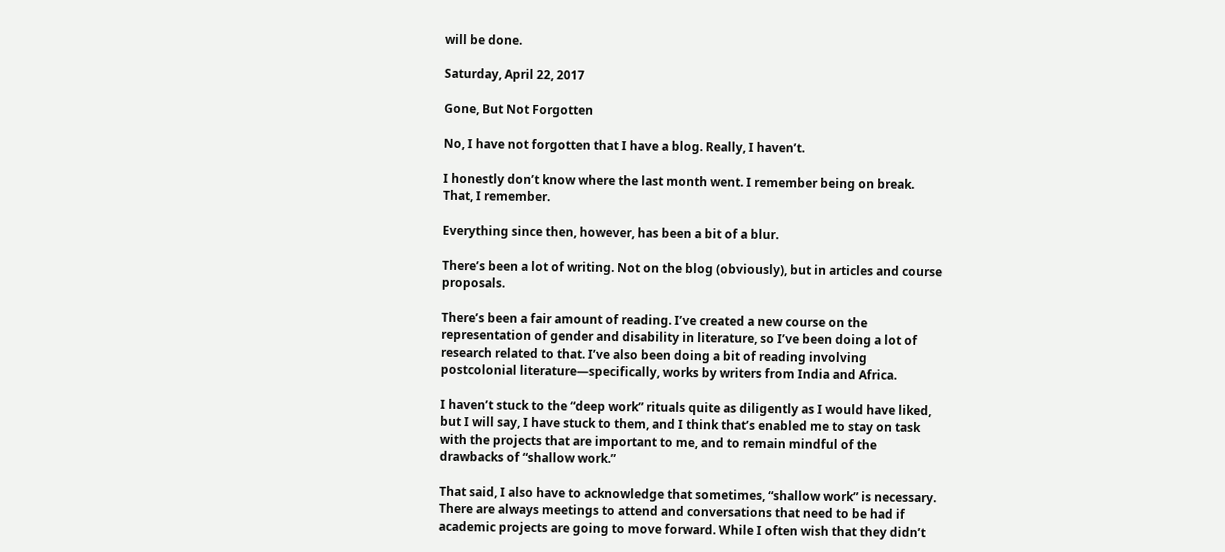will be done.

Saturday, April 22, 2017

Gone, But Not Forgotten

No, I have not forgotten that I have a blog. Really, I haven’t.

I honestly don’t know where the last month went. I remember being on break. That, I remember.

Everything since then, however, has been a bit of a blur.

There’s been a lot of writing. Not on the blog (obviously), but in articles and course proposals.

There’s been a fair amount of reading. I’ve created a new course on the representation of gender and disability in literature, so I’ve been doing a lot of research related to that. I’ve also been doing a bit of reading involving postcolonial literature—specifically, works by writers from India and Africa.

I haven’t stuck to the “deep work” rituals quite as diligently as I would have liked, but I will say, I have stuck to them, and I think that’s enabled me to stay on task with the projects that are important to me, and to remain mindful of the drawbacks of “shallow work.”

That said, I also have to acknowledge that sometimes, “shallow work” is necessary. There are always meetings to attend and conversations that need to be had if academic projects are going to move forward. While I often wish that they didn’t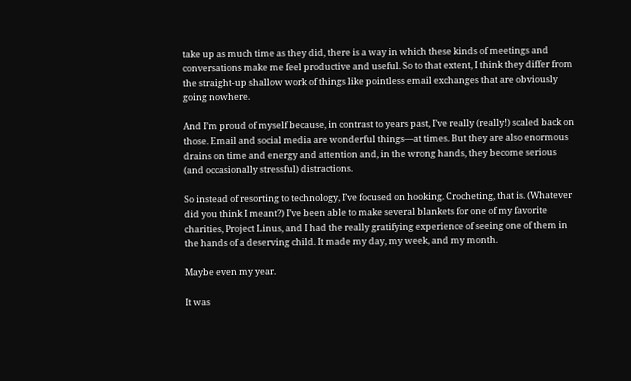take up as much time as they did, there is a way in which these kinds of meetings and conversations make me feel productive and useful. So to that extent, I think they differ from the straight-up shallow work of things like pointless email exchanges that are obviously going nowhere.

And I’m proud of myself because, in contrast to years past, I’ve really (really!) scaled back on those. Email and social media are wonderful things—at times. But they are also enormous drains on time and energy and attention and, in the wrong hands, they become serious (and occasionally stressful) distractions.

So instead of resorting to technology, I’ve focused on hooking. Crocheting, that is. (Whatever did you think I meant?) I’ve been able to make several blankets for one of my favorite charities, Project Linus, and I had the really gratifying experience of seeing one of them in the hands of a deserving child. It made my day, my week, and my month.

Maybe even my year.

It was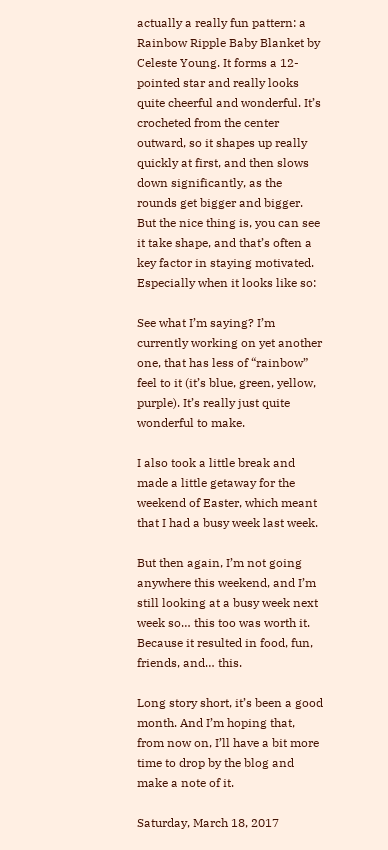actually a really fun pattern: a Rainbow Ripple Baby Blanket by Celeste Young. It forms a 12-pointed star and really looks quite cheerful and wonderful. It’s crocheted from the center outward, so it shapes up really quickly at first, and then slows down significantly, as the rounds get bigger and bigger. But the nice thing is, you can see it take shape, and that’s often a key factor in staying motivated. Especially when it looks like so:

See what I’m saying? I’m currently working on yet another one, that has less of “rainbow” feel to it (it’s blue, green, yellow, purple). It’s really just quite wonderful to make.

I also took a little break and made a little getaway for the weekend of Easter, which meant that I had a busy week last week.

But then again, I’m not going anywhere this weekend, and I’m still looking at a busy week next week so… this too was worth it. Because it resulted in food, fun, friends, and… this.

Long story short, it’s been a good month. And I’m hoping that, from now on, I’ll have a bit more time to drop by the blog and make a note of it.

Saturday, March 18, 2017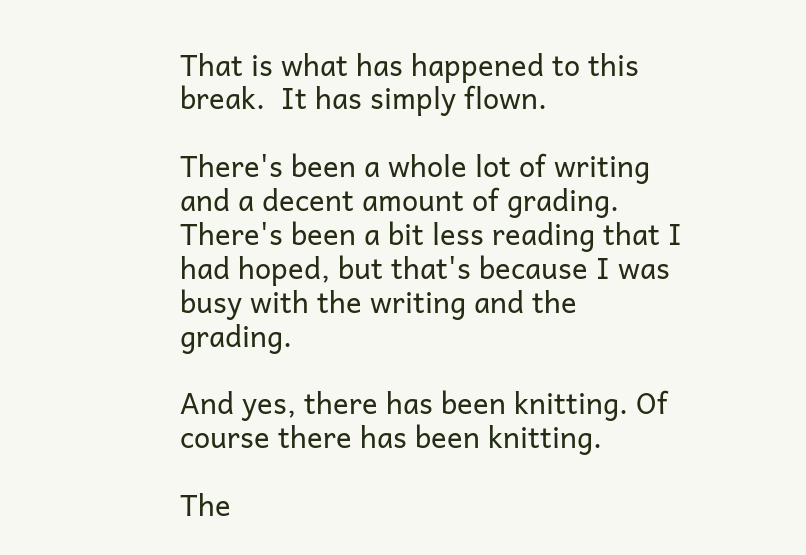That is what has happened to this break.  It has simply flown.

There's been a whole lot of writing and a decent amount of grading.  There's been a bit less reading that I had hoped, but that's because I was busy with the writing and the grading.

And yes, there has been knitting. Of course there has been knitting.

The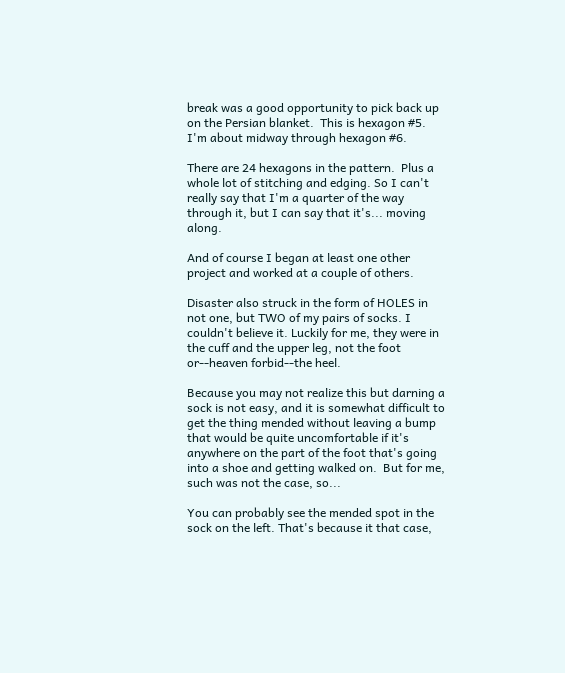break was a good opportunity to pick back up on the Persian blanket.  This is hexagon #5. I'm about midway through hexagon #6.

There are 24 hexagons in the pattern.  Plus a whole lot of stitching and edging. So I can't really say that I'm a quarter of the way through it, but I can say that it's... moving along.

And of course I began at least one other project and worked at a couple of others.

Disaster also struck in the form of HOLES in not one, but TWO of my pairs of socks. I couldn't believe it. Luckily for me, they were in the cuff and the upper leg, not the foot or--heaven forbid--the heel.

Because you may not realize this but darning a sock is not easy, and it is somewhat difficult to get the thing mended without leaving a bump that would be quite uncomfortable if it's anywhere on the part of the foot that's going into a shoe and getting walked on.  But for me, such was not the case, so...

You can probably see the mended spot in the sock on the left. That's because it that case,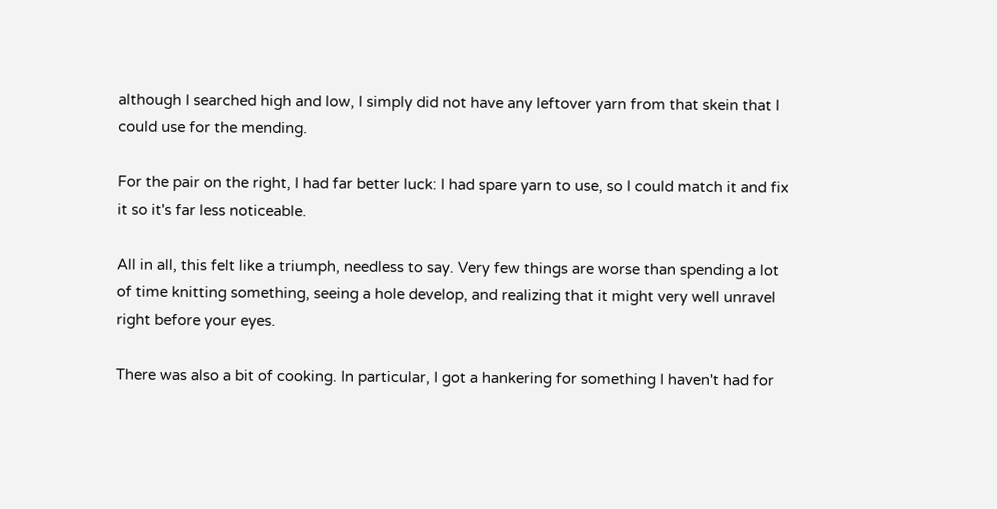although I searched high and low, I simply did not have any leftover yarn from that skein that I could use for the mending.

For the pair on the right, I had far better luck: I had spare yarn to use, so I could match it and fix it so it's far less noticeable.

All in all, this felt like a triumph, needless to say. Very few things are worse than spending a lot of time knitting something, seeing a hole develop, and realizing that it might very well unravel right before your eyes.

There was also a bit of cooking. In particular, I got a hankering for something I haven't had for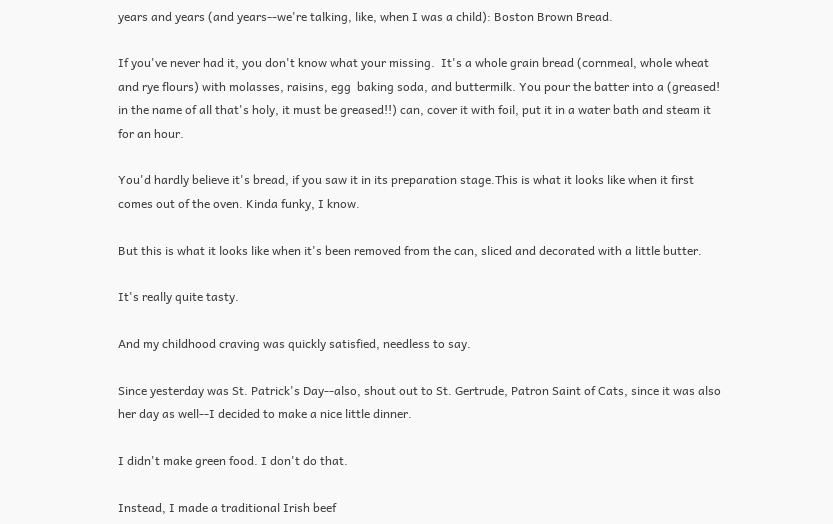years and years (and years--we're talking, like, when I was a child): Boston Brown Bread.

If you've never had it, you don't know what your missing.  It's a whole grain bread (cornmeal, whole wheat and rye flours) with molasses, raisins, egg  baking soda, and buttermilk. You pour the batter into a (greased! in the name of all that's holy, it must be greased!!) can, cover it with foil, put it in a water bath and steam it for an hour.

You'd hardly believe it's bread, if you saw it in its preparation stage.This is what it looks like when it first comes out of the oven. Kinda funky, I know.

But this is what it looks like when it's been removed from the can, sliced and decorated with a little butter.

It's really quite tasty.

And my childhood craving was quickly satisfied, needless to say.

Since yesterday was St. Patrick's Day--also, shout out to St. Gertrude, Patron Saint of Cats, since it was also her day as well--I decided to make a nice little dinner.

I didn't make green food. I don't do that.

Instead, I made a traditional Irish beef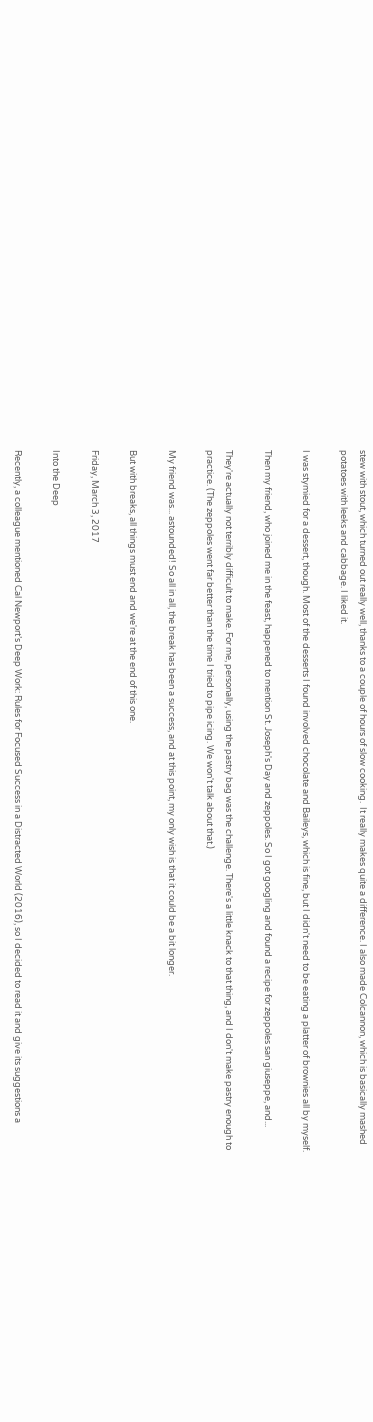stew with stout, which turned out really well, thanks to a couple of hours of slow cooking.  It really makes quite a difference. I also made Colcannon, which is basically mashed potatoes with leeks and cabbage. I liked it.

I was stymied for a dessert, though. Most of the desserts I found involved chocolate and Baileys, which is fine, but I didn't need to be eating a platter of brownies all by myself.

Then my friend, who joined me in the feast, happened to mention St. Joseph's Day and zeppoles. So I got googling and found a recipe for zeppoles san giuseppe, and...

They're actually not terribly difficult to make. For me, personally, using the pastry bag was the challenge. There's a little knack to that thing, and I don't make pastry enough to practice. (The zeppoles went far better than the time I tried to pipe icing. We won't talk about that.)

My friend was... astounded! So all in all, the break has been a success, and at this point, my only wish is that it could be a bit longer.

But with breaks, all things must end and we're at the end of this one.

Friday, March 3, 2017

Into the Deep

Recently, a colleague mentioned Cal Newport’s Deep Work: Rules for Focused Success in a Distracted World (2016), so I decided to read it and give its suggestions a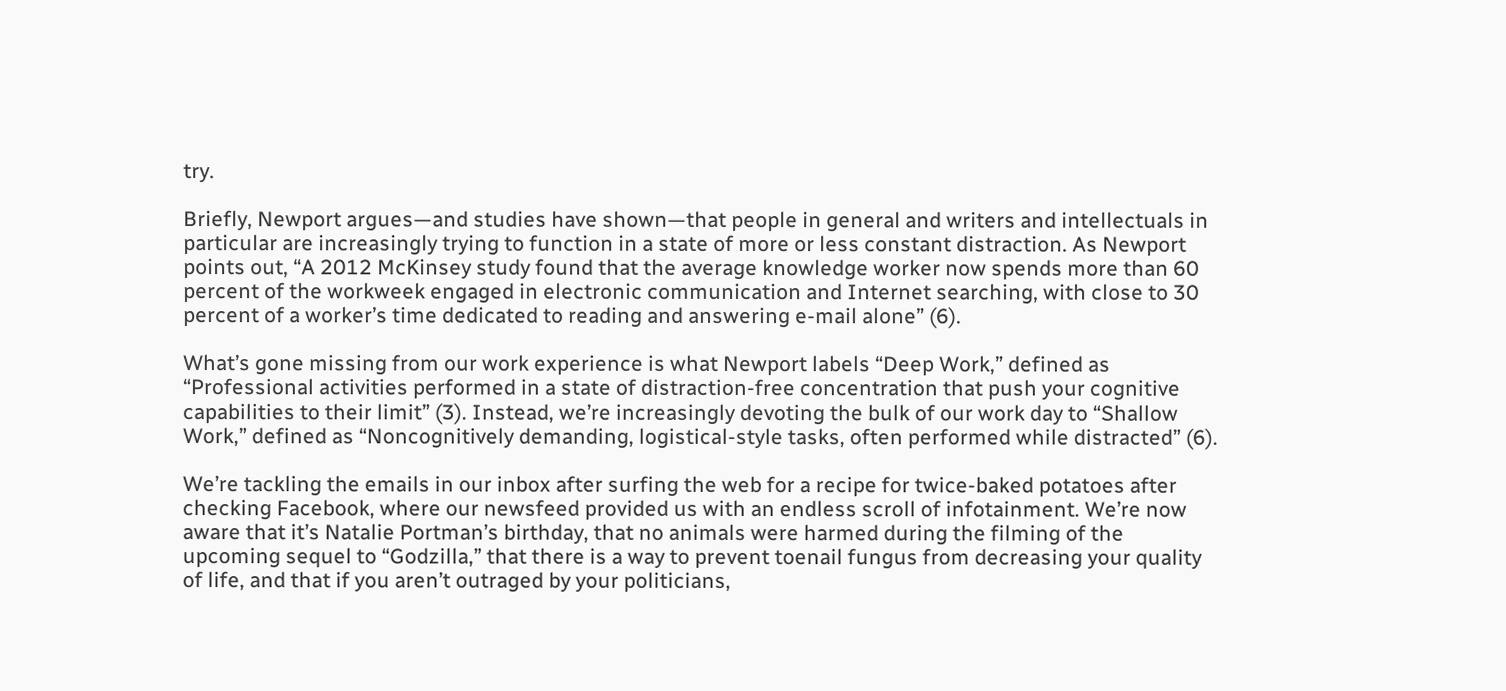try.

Briefly, Newport argues—and studies have shown—that people in general and writers and intellectuals in particular are increasingly trying to function in a state of more or less constant distraction. As Newport points out, “A 2012 McKinsey study found that the average knowledge worker now spends more than 60 percent of the workweek engaged in electronic communication and Internet searching, with close to 30 percent of a worker’s time dedicated to reading and answering e-mail alone” (6).

What’s gone missing from our work experience is what Newport labels “Deep Work,” defined as “Professional activities performed in a state of distraction-free concentration that push your cognitive capabilities to their limit” (3). Instead, we’re increasingly devoting the bulk of our work day to “Shallow Work,” defined as “Noncognitively demanding, logistical-style tasks, often performed while distracted” (6).

We’re tackling the emails in our inbox after surfing the web for a recipe for twice-baked potatoes after checking Facebook, where our newsfeed provided us with an endless scroll of infotainment. We’re now aware that it’s Natalie Portman’s birthday, that no animals were harmed during the filming of the upcoming sequel to “Godzilla,” that there is a way to prevent toenail fungus from decreasing your quality of life, and that if you aren’t outraged by your politicians,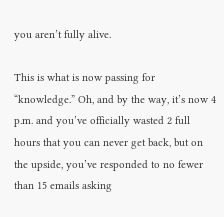you aren’t fully alive.

This is what is now passing for “knowledge.” Oh, and by the way, it’s now 4 p.m. and you’ve officially wasted 2 full hours that you can never get back, but on the upside, you’ve responded to no fewer than 15 emails asking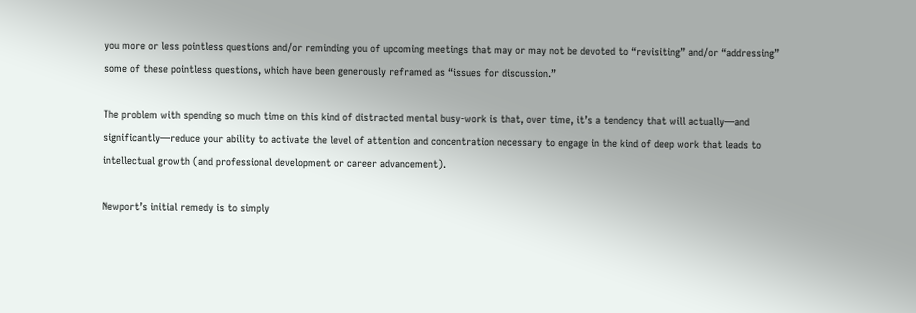you more or less pointless questions and/or reminding you of upcoming meetings that may or may not be devoted to “revisiting” and/or “addressing” some of these pointless questions, which have been generously reframed as “issues for discussion.”

The problem with spending so much time on this kind of distracted mental busy-work is that, over time, it’s a tendency that will actually—and significantly—reduce your ability to activate the level of attention and concentration necessary to engage in the kind of deep work that leads to intellectual growth (and professional development or career advancement).

Newport’s initial remedy is to simply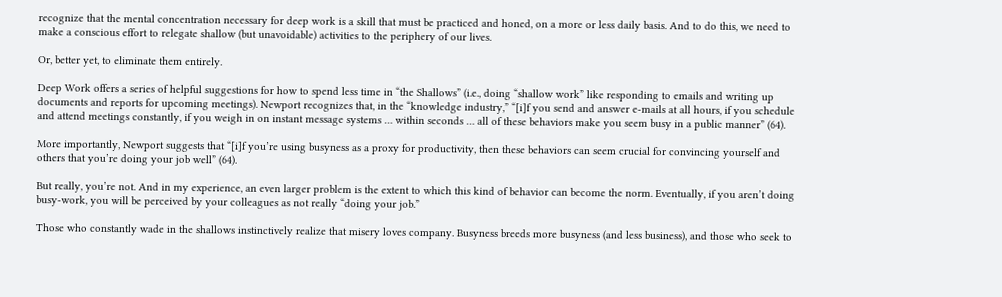recognize that the mental concentration necessary for deep work is a skill that must be practiced and honed, on a more or less daily basis. And to do this, we need to make a conscious effort to relegate shallow (but unavoidable) activities to the periphery of our lives.

Or, better yet, to eliminate them entirely.

Deep Work offers a series of helpful suggestions for how to spend less time in “the Shallows” (i.e., doing “shallow work” like responding to emails and writing up documents and reports for upcoming meetings). Newport recognizes that, in the “knowledge industry,” “[i]f you send and answer e-mails at all hours, if you schedule and attend meetings constantly, if you weigh in on instant message systems … within seconds … all of these behaviors make you seem busy in a public manner” (64).

More importantly, Newport suggests that “[i]f you’re using busyness as a proxy for productivity, then these behaviors can seem crucial for convincing yourself and others that you’re doing your job well” (64).

But really, you’re not. And in my experience, an even larger problem is the extent to which this kind of behavior can become the norm. Eventually, if you aren’t doing busy-work, you will be perceived by your colleagues as not really “doing your job.”

Those who constantly wade in the shallows instinctively realize that misery loves company. Busyness breeds more busyness (and less business), and those who seek to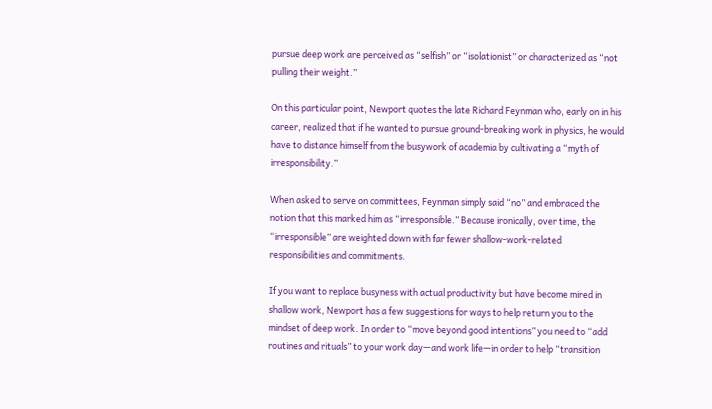pursue deep work are perceived as “selfish” or “isolationist” or characterized as “not pulling their weight.”

On this particular point, Newport quotes the late Richard Feynman who, early on in his career, realized that if he wanted to pursue ground-breaking work in physics, he would have to distance himself from the busywork of academia by cultivating a “myth of irresponsibility.”

When asked to serve on committees, Feynman simply said “no” and embraced the notion that this marked him as “irresponsible.” Because ironically, over time, the “irresponsible” are weighted down with far fewer shallow-work-related responsibilities and commitments.

If you want to replace busyness with actual productivity but have become mired in shallow work, Newport has a few suggestions for ways to help return you to the mindset of deep work. In order to “move beyond good intentions” you need to “add routines and rituals” to your work day—and work life—in order to help “transition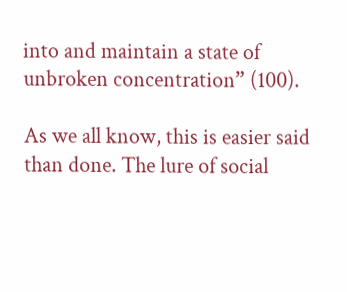into and maintain a state of unbroken concentration” (100).

As we all know, this is easier said than done. The lure of social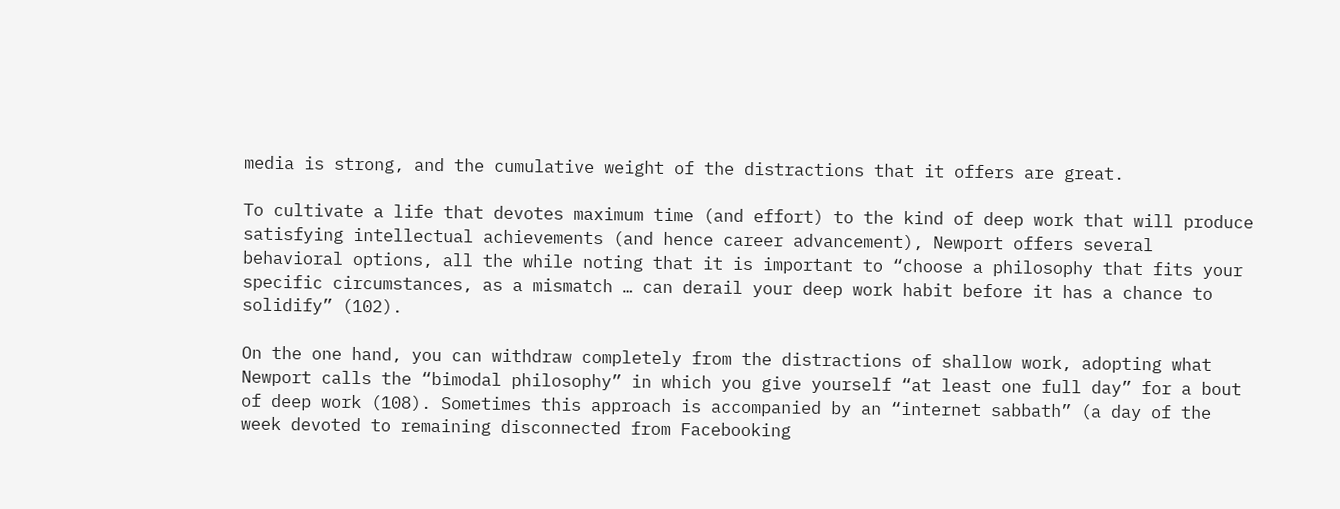media is strong, and the cumulative weight of the distractions that it offers are great.

To cultivate a life that devotes maximum time (and effort) to the kind of deep work that will produce satisfying intellectual achievements (and hence career advancement), Newport offers several behavioral options, all the while noting that it is important to “choose a philosophy that fits your specific circumstances, as a mismatch … can derail your deep work habit before it has a chance to solidify” (102).

On the one hand, you can withdraw completely from the distractions of shallow work, adopting what Newport calls the “bimodal philosophy” in which you give yourself “at least one full day” for a bout of deep work (108). Sometimes this approach is accompanied by an “internet sabbath” (a day of the week devoted to remaining disconnected from Facebooking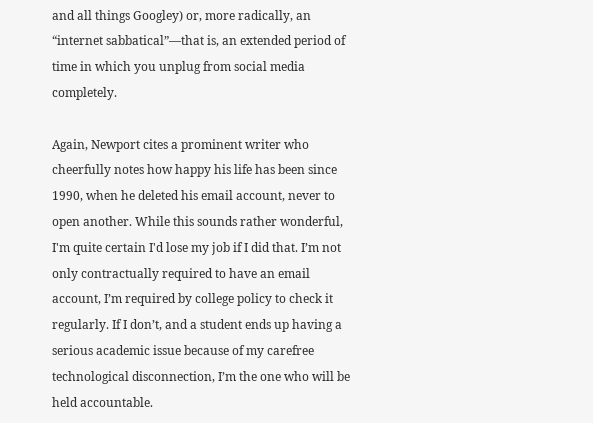and all things Googley) or, more radically, an “internet sabbatical”—that is, an extended period of time in which you unplug from social media completely.

Again, Newport cites a prominent writer who cheerfully notes how happy his life has been since 1990, when he deleted his email account, never to open another. While this sounds rather wonderful, I'm quite certain I'd lose my job if I did that. I’m not only contractually required to have an email account, I’m required by college policy to check it regularly. If I don’t, and a student ends up having a serious academic issue because of my carefree technological disconnection, I’m the one who will be held accountable.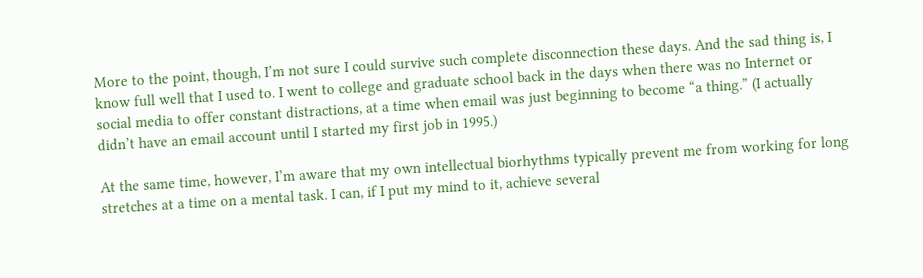More to the point, though, I’m not sure I could survive such complete disconnection these days. And the sad thing is, I know full well that I used to. I went to college and graduate school back in the days when there was no Internet or social media to offer constant distractions, at a time when email was just beginning to become “a thing.” (I actually didn’t have an email account until I started my first job in 1995.)

At the same time, however, I’m aware that my own intellectual biorhythms typically prevent me from working for long stretches at a time on a mental task. I can, if I put my mind to it, achieve several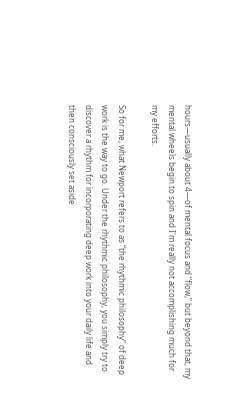hours—usually about 4—of mental focus and “flow,” but beyond that, my mental wheels begin to spin and I'm really not accomplishing much for my efforts.

So for me, what Newport refers to as “the rhythmic philosophy” of deep work is the way to go. Under the rhythmic philosophy, you simply try to discover a rhythm for incorporating deep work into your daily life and then consciously set aside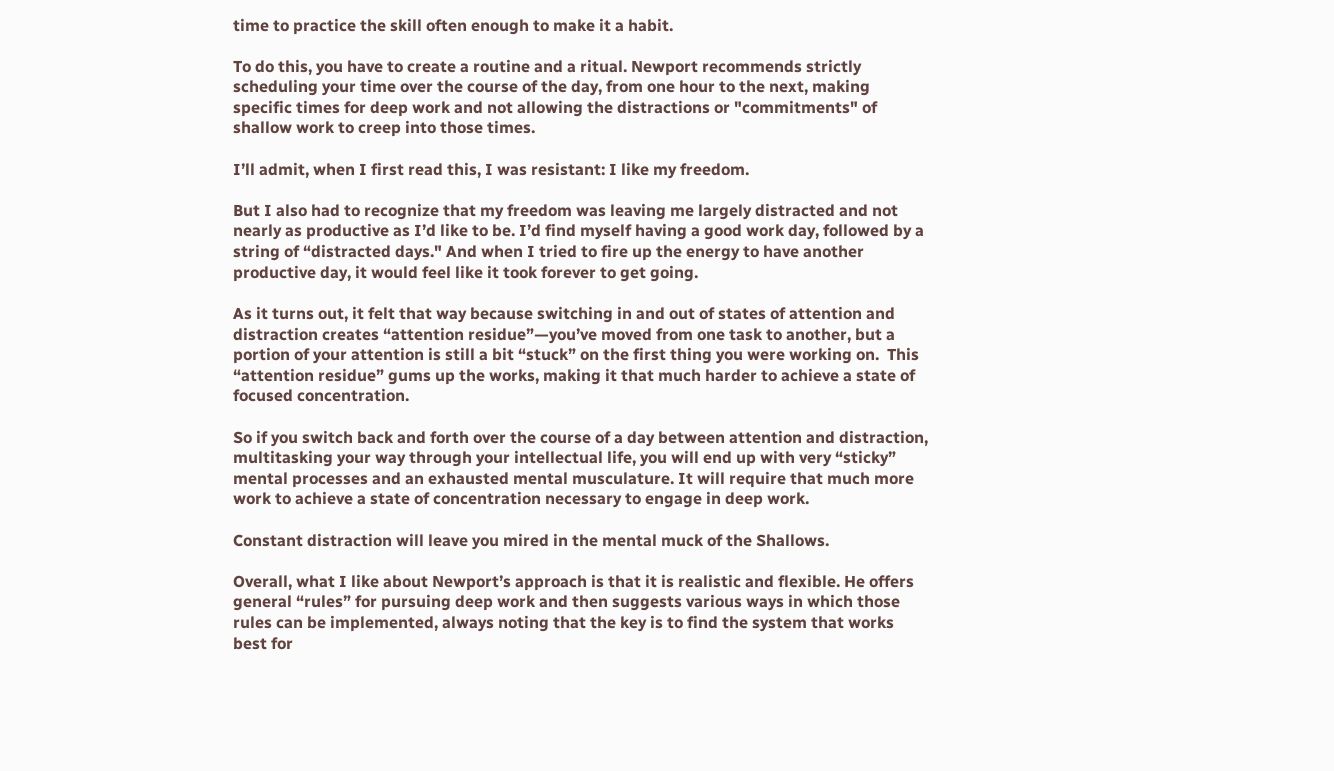time to practice the skill often enough to make it a habit.

To do this, you have to create a routine and a ritual. Newport recommends strictly scheduling your time over the course of the day, from one hour to the next, making specific times for deep work and not allowing the distractions or "commitments" of shallow work to creep into those times.

I’ll admit, when I first read this, I was resistant: I like my freedom.

But I also had to recognize that my freedom was leaving me largely distracted and not nearly as productive as I’d like to be. I’d find myself having a good work day, followed by a string of “distracted days." And when I tried to fire up the energy to have another productive day, it would feel like it took forever to get going.

As it turns out, it felt that way because switching in and out of states of attention and distraction creates “attention residue”—you’ve moved from one task to another, but a portion of your attention is still a bit “stuck” on the first thing you were working on.  This “attention residue” gums up the works, making it that much harder to achieve a state of focused concentration.

So if you switch back and forth over the course of a day between attention and distraction, multitasking your way through your intellectual life, you will end up with very “sticky” mental processes and an exhausted mental musculature. It will require that much more work to achieve a state of concentration necessary to engage in deep work.

Constant distraction will leave you mired in the mental muck of the Shallows.

Overall, what I like about Newport’s approach is that it is realistic and flexible. He offers general “rules” for pursuing deep work and then suggests various ways in which those rules can be implemented, always noting that the key is to find the system that works best for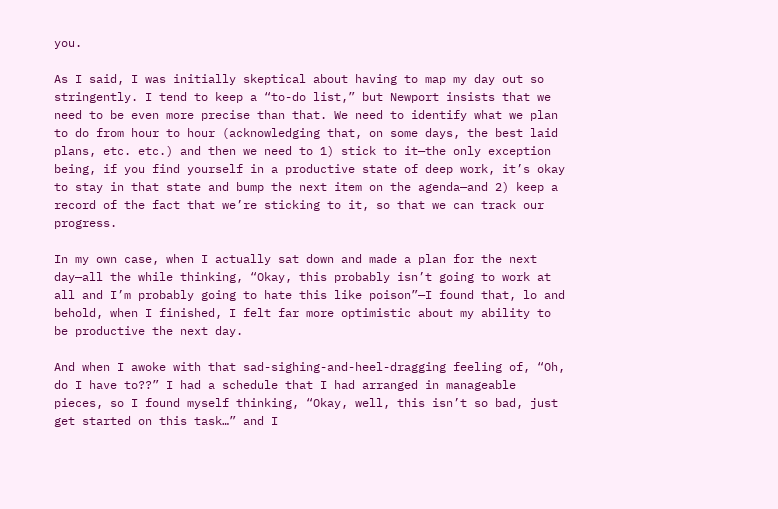you.

As I said, I was initially skeptical about having to map my day out so stringently. I tend to keep a “to-do list,” but Newport insists that we need to be even more precise than that. We need to identify what we plan to do from hour to hour (acknowledging that, on some days, the best laid plans, etc. etc.) and then we need to 1) stick to it—the only exception being, if you find yourself in a productive state of deep work, it’s okay to stay in that state and bump the next item on the agenda—and 2) keep a record of the fact that we’re sticking to it, so that we can track our progress.

In my own case, when I actually sat down and made a plan for the next day—all the while thinking, “Okay, this probably isn’t going to work at all and I’m probably going to hate this like poison”—I found that, lo and behold, when I finished, I felt far more optimistic about my ability to be productive the next day.

And when I awoke with that sad-sighing-and-heel-dragging feeling of, “Oh, do I have to??” I had a schedule that I had arranged in manageable pieces, so I found myself thinking, “Okay, well, this isn’t so bad, just get started on this task…” and I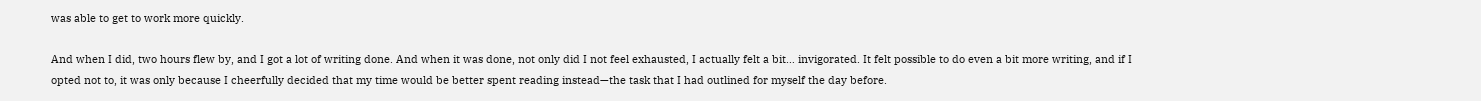was able to get to work more quickly.

And when I did, two hours flew by, and I got a lot of writing done. And when it was done, not only did I not feel exhausted, I actually felt a bit… invigorated. It felt possible to do even a bit more writing, and if I opted not to, it was only because I cheerfully decided that my time would be better spent reading instead—the task that I had outlined for myself the day before.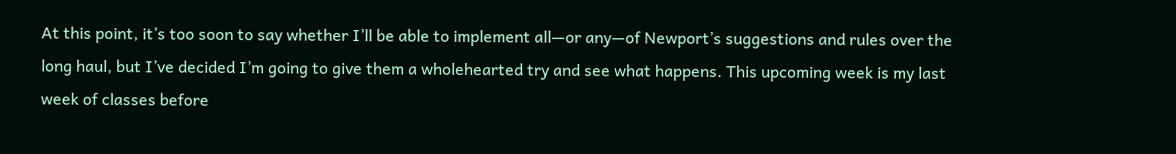At this point, it’s too soon to say whether I’ll be able to implement all—or any—of Newport’s suggestions and rules over the long haul, but I’ve decided I’m going to give them a wholehearted try and see what happens. This upcoming week is my last week of classes before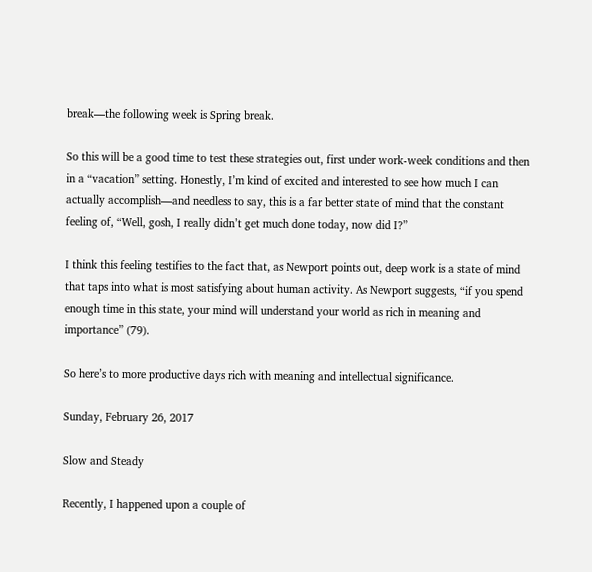break—the following week is Spring break.

So this will be a good time to test these strategies out, first under work-week conditions and then in a “vacation” setting. Honestly, I’m kind of excited and interested to see how much I can actually accomplish—and needless to say, this is a far better state of mind that the constant feeling of, “Well, gosh, I really didn’t get much done today, now did I?”

I think this feeling testifies to the fact that, as Newport points out, deep work is a state of mind that taps into what is most satisfying about human activity. As Newport suggests, “if you spend enough time in this state, your mind will understand your world as rich in meaning and importance” (79).

So here’s to more productive days rich with meaning and intellectual significance.

Sunday, February 26, 2017

Slow and Steady

Recently, I happened upon a couple of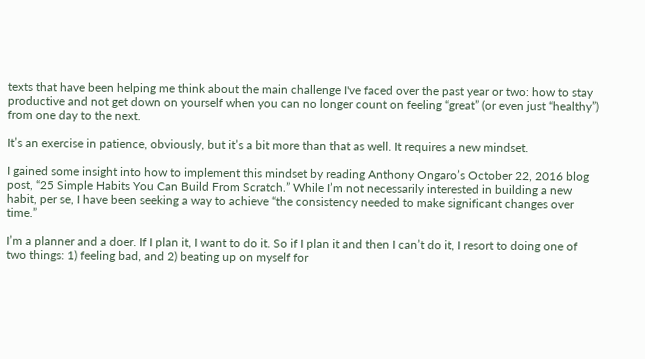texts that have been helping me think about the main challenge I've faced over the past year or two: how to stay productive and not get down on yourself when you can no longer count on feeling “great” (or even just “healthy”) from one day to the next.

It’s an exercise in patience, obviously, but it’s a bit more than that as well. It requires a new mindset.

I gained some insight into how to implement this mindset by reading Anthony Ongaro’s October 22, 2016 blog post, “25 Simple Habits You Can Build From Scratch.” While I’m not necessarily interested in building a new habit, per se, I have been seeking a way to achieve “the consistency needed to make significant changes over time.”

I’m a planner and a doer. If I plan it, I want to do it. So if I plan it and then I can’t do it, I resort to doing one of two things: 1) feeling bad, and 2) beating up on myself for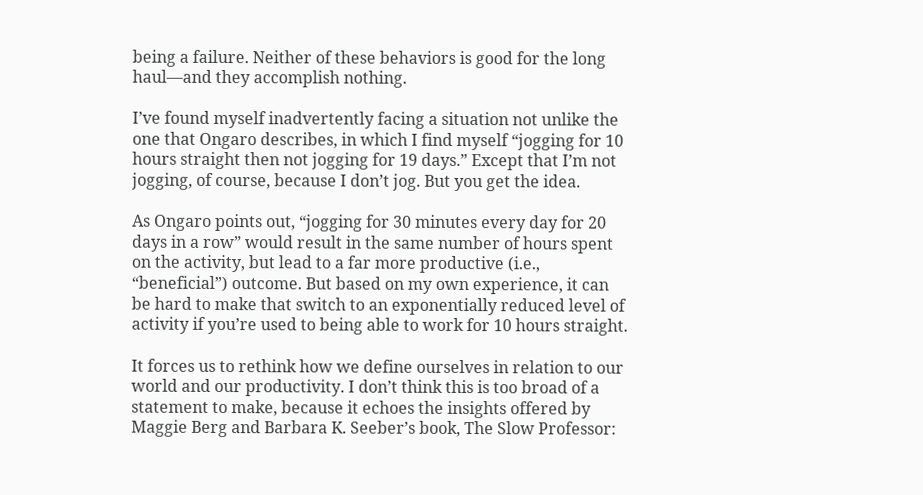being a failure. Neither of these behaviors is good for the long haul—and they accomplish nothing.

I’ve found myself inadvertently facing a situation not unlike the one that Ongaro describes, in which I find myself “jogging for 10 hours straight then not jogging for 19 days.” Except that I’m not jogging, of course, because I don’t jog. But you get the idea.

As Ongaro points out, “jogging for 30 minutes every day for 20 days in a row” would result in the same number of hours spent on the activity, but lead to a far more productive (i.e., “beneficial”) outcome. But based on my own experience, it can be hard to make that switch to an exponentially reduced level of activity if you’re used to being able to work for 10 hours straight.

It forces us to rethink how we define ourselves in relation to our world and our productivity. I don’t think this is too broad of a statement to make, because it echoes the insights offered by Maggie Berg and Barbara K. Seeber’s book, The Slow Professor: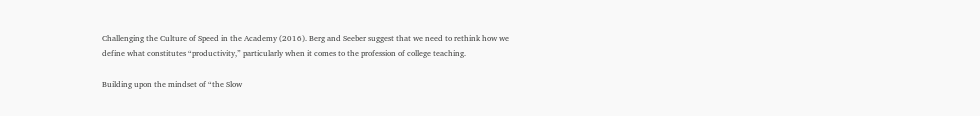Challenging the Culture of Speed in the Academy (2016). Berg and Seeber suggest that we need to rethink how we define what constitutes “productivity,” particularly when it comes to the profession of college teaching.

Building upon the mindset of “the Slow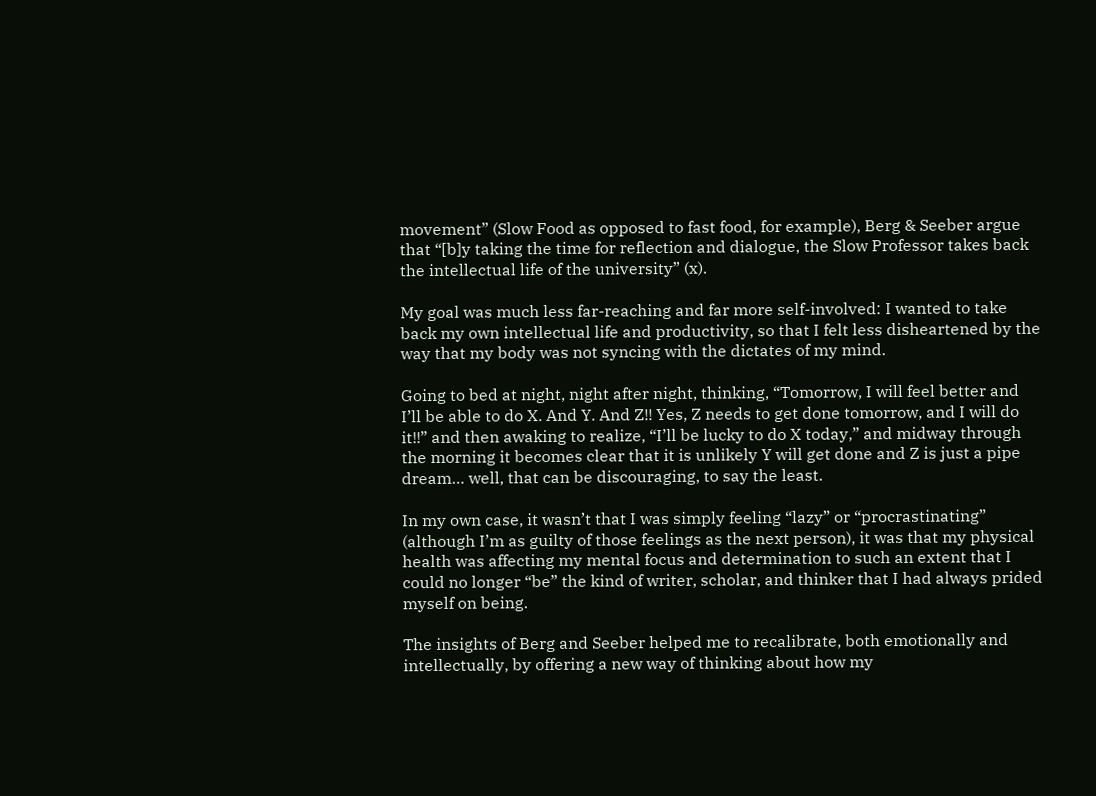movement” (Slow Food as opposed to fast food, for example), Berg & Seeber argue that “[b]y taking the time for reflection and dialogue, the Slow Professor takes back the intellectual life of the university” (x).

My goal was much less far-reaching and far more self-involved: I wanted to take back my own intellectual life and productivity, so that I felt less disheartened by the way that my body was not syncing with the dictates of my mind.

Going to bed at night, night after night, thinking, “Tomorrow, I will feel better and I’ll be able to do X. And Y. And Z!! Yes, Z needs to get done tomorrow, and I will do it!!” and then awaking to realize, “I’ll be lucky to do X today,” and midway through the morning it becomes clear that it is unlikely Y will get done and Z is just a pipe dream… well, that can be discouraging, to say the least.

In my own case, it wasn’t that I was simply feeling “lazy” or “procrastinating” (although I’m as guilty of those feelings as the next person), it was that my physical health was affecting my mental focus and determination to such an extent that I could no longer “be” the kind of writer, scholar, and thinker that I had always prided myself on being.

The insights of Berg and Seeber helped me to recalibrate, both emotionally and intellectually, by offering a new way of thinking about how my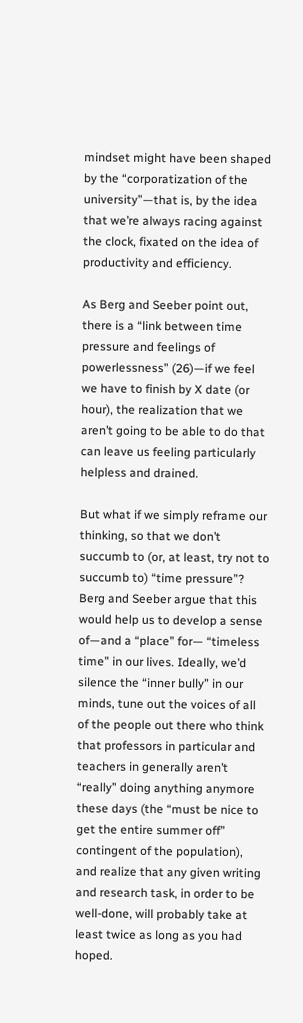mindset might have been shaped by the “corporatization of the university”—that is, by the idea that we’re always racing against the clock, fixated on the idea of productivity and efficiency.

As Berg and Seeber point out, there is a “link between time pressure and feelings of powerlessness” (26)—if we feel we have to finish by X date (or hour), the realization that we aren’t going to be able to do that can leave us feeling particularly helpless and drained.

But what if we simply reframe our thinking, so that we don’t succumb to (or, at least, try not to succumb to) “time pressure”? Berg and Seeber argue that this would help us to develop a sense of—and a “place” for— “timeless time” in our lives. Ideally, we’d silence the “inner bully” in our minds, tune out the voices of all of the people out there who think that professors in particular and teachers in generally aren’t “really” doing anything anymore these days (the “must be nice to get the entire summer off” contingent of the population), and realize that any given writing and research task, in order to be well-done, will probably take at least twice as long as you had hoped.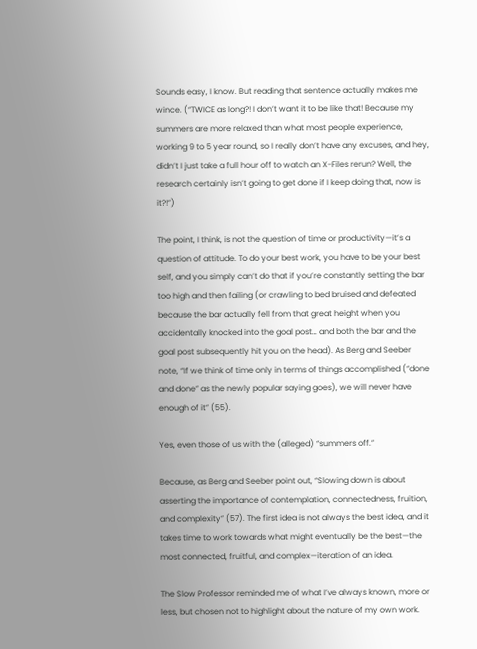Sounds easy, I know. But reading that sentence actually makes me wince. (“TWICE as long?! I don’t want it to be like that! Because my summers are more relaxed than what most people experience, working 9 to 5 year round, so I really don’t have any excuses, and hey, didn’t I just take a full hour off to watch an X-Files rerun? Well, the research certainly isn’t going to get done if I keep doing that, now is it?!”)

The point, I think, is not the question of time or productivity—it’s a question of attitude. To do your best work, you have to be your best self, and you simply can’t do that if you’re constantly setting the bar too high and then failing (or crawling to bed bruised and defeated because the bar actually fell from that great height when you accidentally knocked into the goal post… and both the bar and the goal post subsequently hit you on the head). As Berg and Seeber note, “If we think of time only in terms of things accomplished (“done and done” as the newly popular saying goes), we will never have enough of it” (55).

Yes, even those of us with the (alleged) “summers off.”

Because, as Berg and Seeber point out, “Slowing down is about asserting the importance of contemplation, connectedness, fruition, and complexity” (57). The first idea is not always the best idea, and it takes time to work towards what might eventually be the best—the most connected, fruitful, and complex—iteration of an idea.

The Slow Professor reminded me of what I’ve always known, more or less, but chosen not to highlight about the nature of my own work.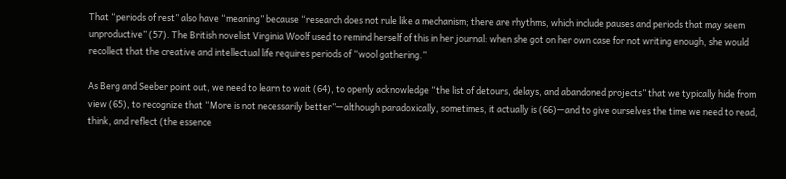That “periods of rest” also have “meaning” because “research does not rule like a mechanism; there are rhythms, which include pauses and periods that may seem unproductive” (57). The British novelist Virginia Woolf used to remind herself of this in her journal: when she got on her own case for not writing enough, she would recollect that the creative and intellectual life requires periods of “wool gathering.”

As Berg and Seeber point out, we need to learn to wait (64), to openly acknowledge “the list of detours, delays, and abandoned projects” that we typically hide from view (65), to recognize that “More is not necessarily better”—although paradoxically, sometimes, it actually is (66)—and to give ourselves the time we need to read, think, and reflect (the essence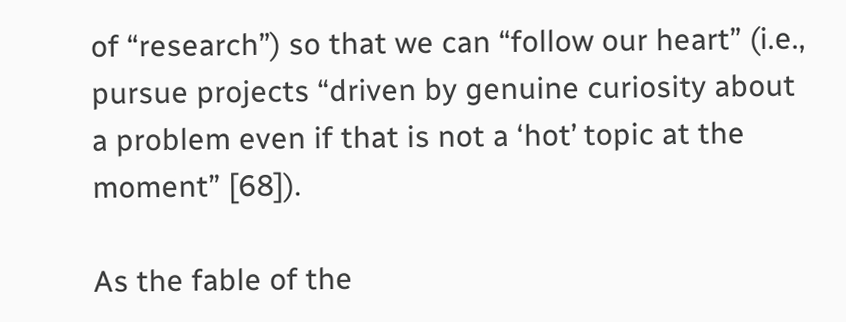of “research”) so that we can “follow our heart” (i.e., pursue projects “driven by genuine curiosity about a problem even if that is not a ‘hot’ topic at the moment” [68]).

As the fable of the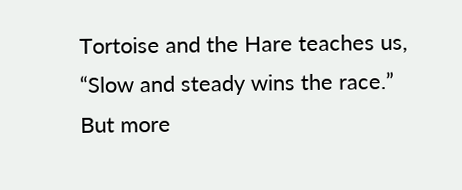Tortoise and the Hare teaches us, “Slow and steady wins the race.” But more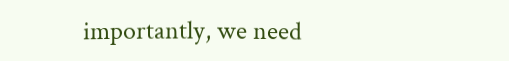importantly, we need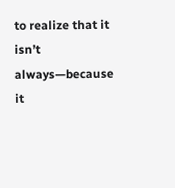to realize that it isn’t always—because it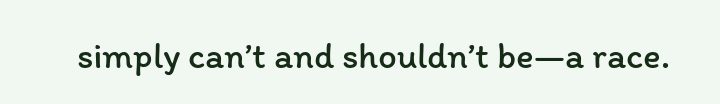simply can’t and shouldn’t be—a race.